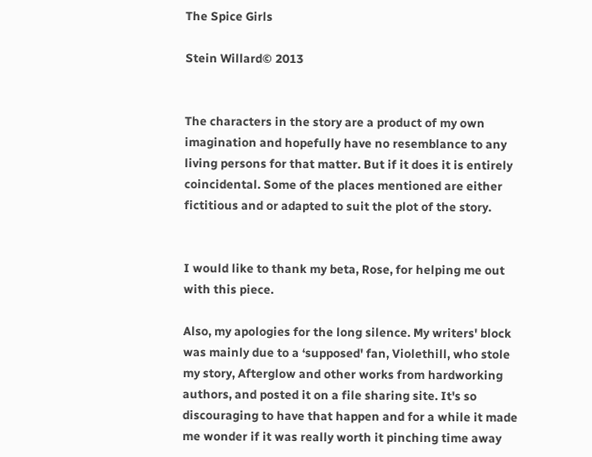The Spice Girls

Stein Willard© 2013


The characters in the story are a product of my own imagination and hopefully have no resemblance to any living persons for that matter. But if it does it is entirely coincidental. Some of the places mentioned are either fictitious and or adapted to suit the plot of the story.


I would like to thank my beta, Rose, for helping me out with this piece.

Also, my apologies for the long silence. My writers' block was mainly due to a ‘supposed' fan, Violethill, who stole my story, Afterglow and other works from hardworking authors, and posted it on a file sharing site. It's so discouraging to have that happen and for a while it made me wonder if it was really worth it pinching time away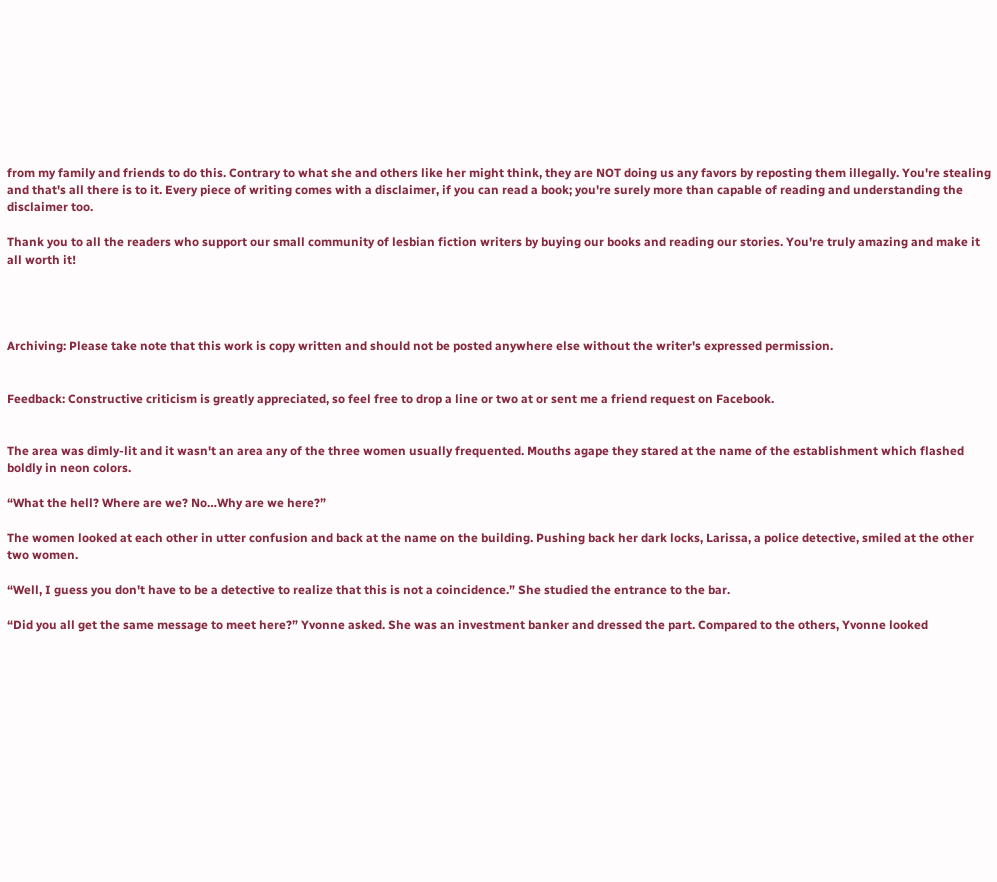from my family and friends to do this. Contrary to what she and others like her might think, they are NOT doing us any favors by reposting them illegally. You're stealing and that's all there is to it. Every piece of writing comes with a disclaimer, if you can read a book; you're surely more than capable of reading and understanding the disclaimer too.

Thank you to all the readers who support our small community of lesbian fiction writers by buying our books and reading our stories. You're truly amazing and make it all worth it!




Archiving: Please take note that this work is copy written and should not be posted anywhere else without the writer's expressed permission.


Feedback: Constructive criticism is greatly appreciated, so feel free to drop a line or two at or sent me a friend request on Facebook.


The area was dimly-lit and it wasn't an area any of the three women usually frequented. Mouths agape they stared at the name of the establishment which flashed boldly in neon colors.

“What the hell? Where are we? No…Why are we here?”

The women looked at each other in utter confusion and back at the name on the building. Pushing back her dark locks, Larissa, a police detective, smiled at the other two women.

“Well, I guess you don't have to be a detective to realize that this is not a coincidence.” She studied the entrance to the bar.

“Did you all get the same message to meet here?” Yvonne asked. She was an investment banker and dressed the part. Compared to the others, Yvonne looked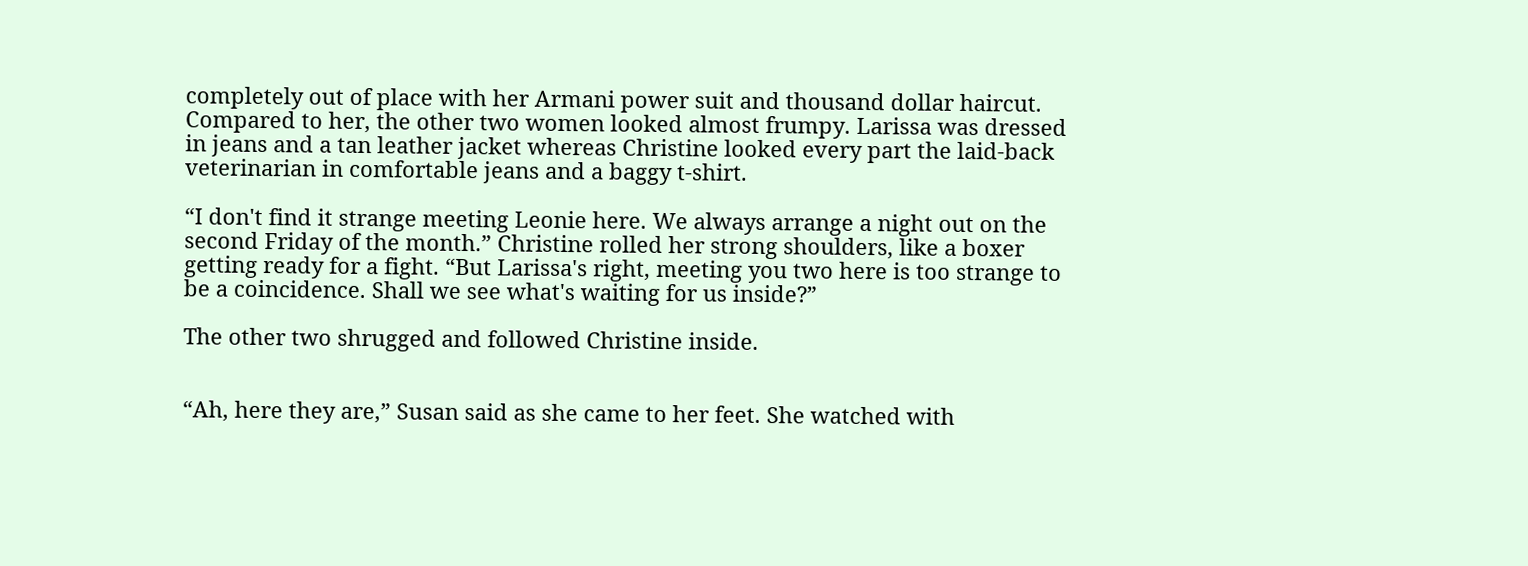completely out of place with her Armani power suit and thousand dollar haircut. Compared to her, the other two women looked almost frumpy. Larissa was dressed in jeans and a tan leather jacket whereas Christine looked every part the laid-back veterinarian in comfortable jeans and a baggy t-shirt.

“I don't find it strange meeting Leonie here. We always arrange a night out on the second Friday of the month.” Christine rolled her strong shoulders, like a boxer getting ready for a fight. “But Larissa's right, meeting you two here is too strange to be a coincidence. Shall we see what's waiting for us inside?”

The other two shrugged and followed Christine inside.


“Ah, here they are,” Susan said as she came to her feet. She watched with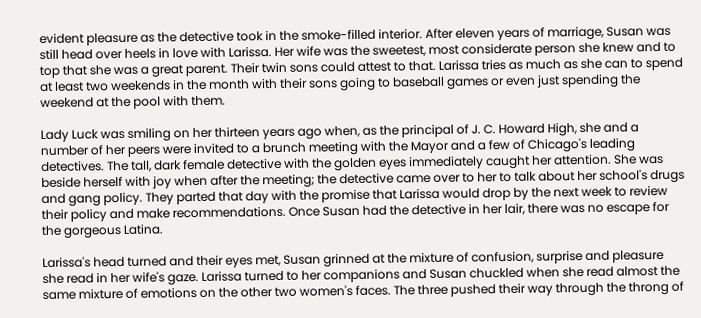evident pleasure as the detective took in the smoke-filled interior. After eleven years of marriage, Susan was still head over heels in love with Larissa. Her wife was the sweetest, most considerate person she knew and to top that she was a great parent. Their twin sons could attest to that. Larissa tries as much as she can to spend at least two weekends in the month with their sons going to baseball games or even just spending the weekend at the pool with them.

Lady Luck was smiling on her thirteen years ago when, as the principal of J. C. Howard High, she and a number of her peers were invited to a brunch meeting with the Mayor and a few of Chicago's leading detectives. The tall, dark female detective with the golden eyes immediately caught her attention. She was beside herself with joy when after the meeting; the detective came over to her to talk about her school's drugs and gang policy. They parted that day with the promise that Larissa would drop by the next week to review their policy and make recommendations. Once Susan had the detective in her lair, there was no escape for the gorgeous Latina.

Larissa's head turned and their eyes met, Susan grinned at the mixture of confusion, surprise and pleasure she read in her wife's gaze. Larissa turned to her companions and Susan chuckled when she read almost the same mixture of emotions on the other two women's faces. The three pushed their way through the throng of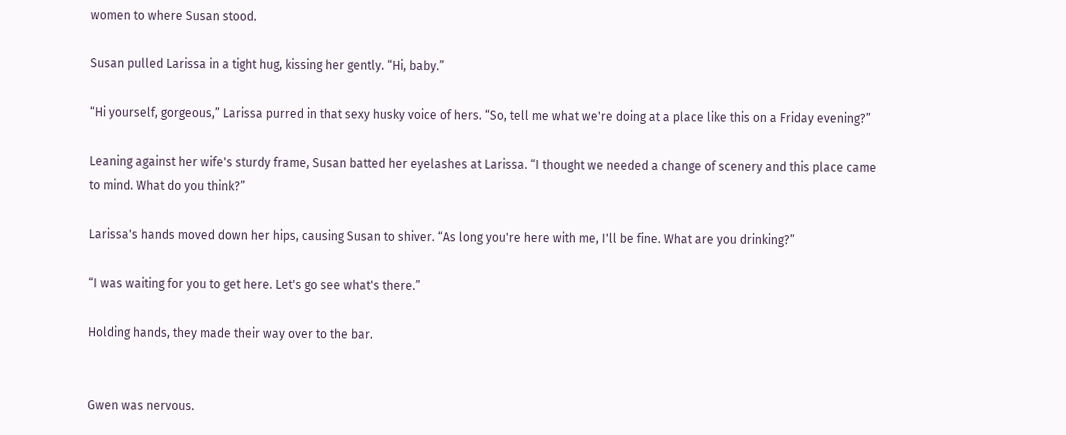women to where Susan stood.

Susan pulled Larissa in a tight hug, kissing her gently. “Hi, baby.”

“Hi yourself, gorgeous,” Larissa purred in that sexy husky voice of hers. “So, tell me what we're doing at a place like this on a Friday evening?”

Leaning against her wife's sturdy frame, Susan batted her eyelashes at Larissa. “I thought we needed a change of scenery and this place came to mind. What do you think?”

Larissa's hands moved down her hips, causing Susan to shiver. “As long you're here with me, I'll be fine. What are you drinking?”

“I was waiting for you to get here. Let's go see what's there.”

Holding hands, they made their way over to the bar.


Gwen was nervous.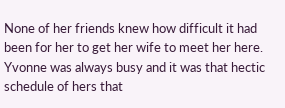None of her friends knew how difficult it had been for her to get her wife to meet her here. Yvonne was always busy and it was that hectic schedule of hers that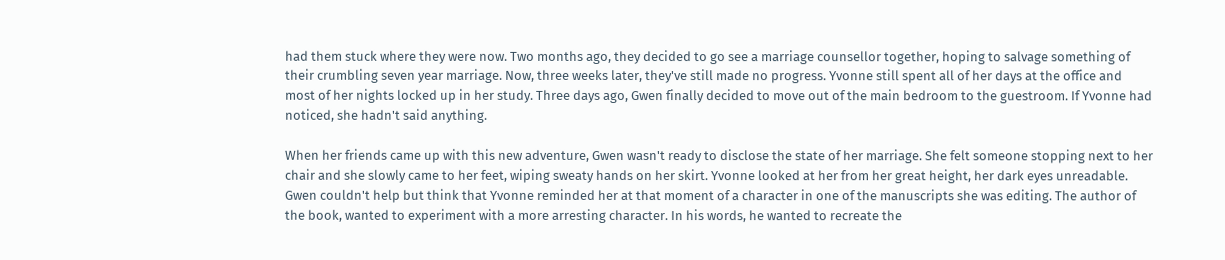had them stuck where they were now. Two months ago, they decided to go see a marriage counsellor together, hoping to salvage something of their crumbling seven year marriage. Now, three weeks later, they've still made no progress. Yvonne still spent all of her days at the office and most of her nights locked up in her study. Three days ago, Gwen finally decided to move out of the main bedroom to the guestroom. If Yvonne had noticed, she hadn't said anything.

When her friends came up with this new adventure, Gwen wasn't ready to disclose the state of her marriage. She felt someone stopping next to her chair and she slowly came to her feet, wiping sweaty hands on her skirt. Yvonne looked at her from her great height, her dark eyes unreadable. Gwen couldn't help but think that Yvonne reminded her at that moment of a character in one of the manuscripts she was editing. The author of the book, wanted to experiment with a more arresting character. In his words, he wanted to recreate the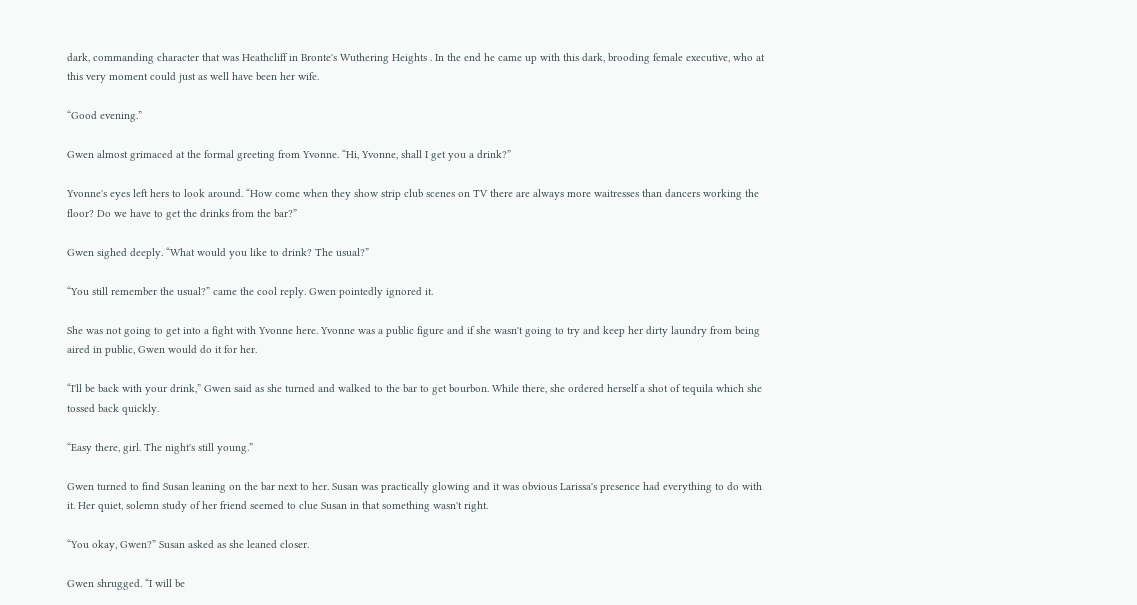dark, commanding character that was Heathcliff in Bronte's Wuthering Heights . In the end he came up with this dark, brooding female executive, who at this very moment could just as well have been her wife.

“Good evening.”

Gwen almost grimaced at the formal greeting from Yvonne. “Hi, Yvonne, shall I get you a drink?”

Yvonne's eyes left hers to look around. “How come when they show strip club scenes on TV there are always more waitresses than dancers working the floor? Do we have to get the drinks from the bar?”

Gwen sighed deeply. “What would you like to drink? The usual?”

“You still remember the usual?” came the cool reply. Gwen pointedly ignored it.

She was not going to get into a fight with Yvonne here. Yvonne was a public figure and if she wasn't going to try and keep her dirty laundry from being aired in public, Gwen would do it for her.

“I'll be back with your drink,” Gwen said as she turned and walked to the bar to get bourbon. While there, she ordered herself a shot of tequila which she tossed back quickly.

“Easy there, girl. The night's still young.”

Gwen turned to find Susan leaning on the bar next to her. Susan was practically glowing and it was obvious Larissa's presence had everything to do with it. Her quiet, solemn study of her friend seemed to clue Susan in that something wasn't right.

“You okay, Gwen?” Susan asked as she leaned closer.

Gwen shrugged. “I will be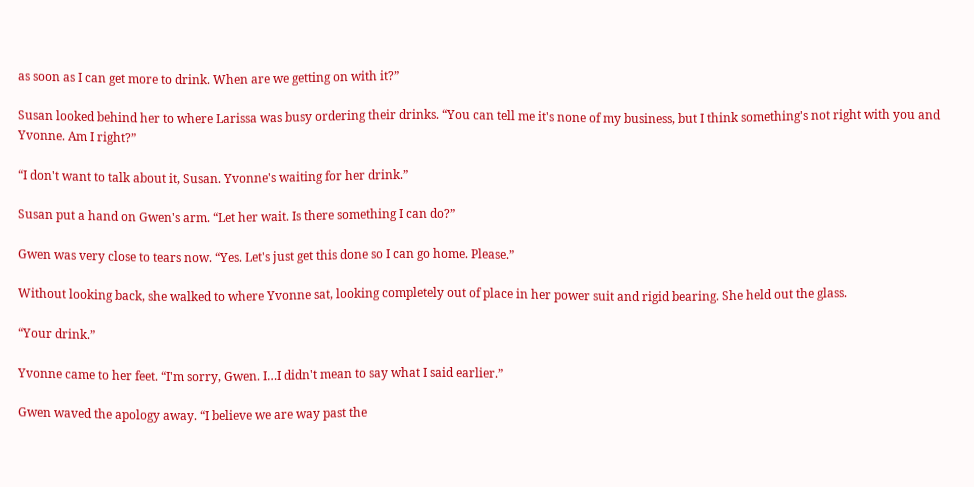as soon as I can get more to drink. When are we getting on with it?”

Susan looked behind her to where Larissa was busy ordering their drinks. “You can tell me it's none of my business, but I think something's not right with you and Yvonne. Am I right?”

“I don't want to talk about it, Susan. Yvonne's waiting for her drink.”

Susan put a hand on Gwen's arm. “Let her wait. Is there something I can do?”

Gwen was very close to tears now. “Yes. Let's just get this done so I can go home. Please.”

Without looking back, she walked to where Yvonne sat, looking completely out of place in her power suit and rigid bearing. She held out the glass.

“Your drink.”

Yvonne came to her feet. “I'm sorry, Gwen. I…I didn't mean to say what I said earlier.”

Gwen waved the apology away. “I believe we are way past the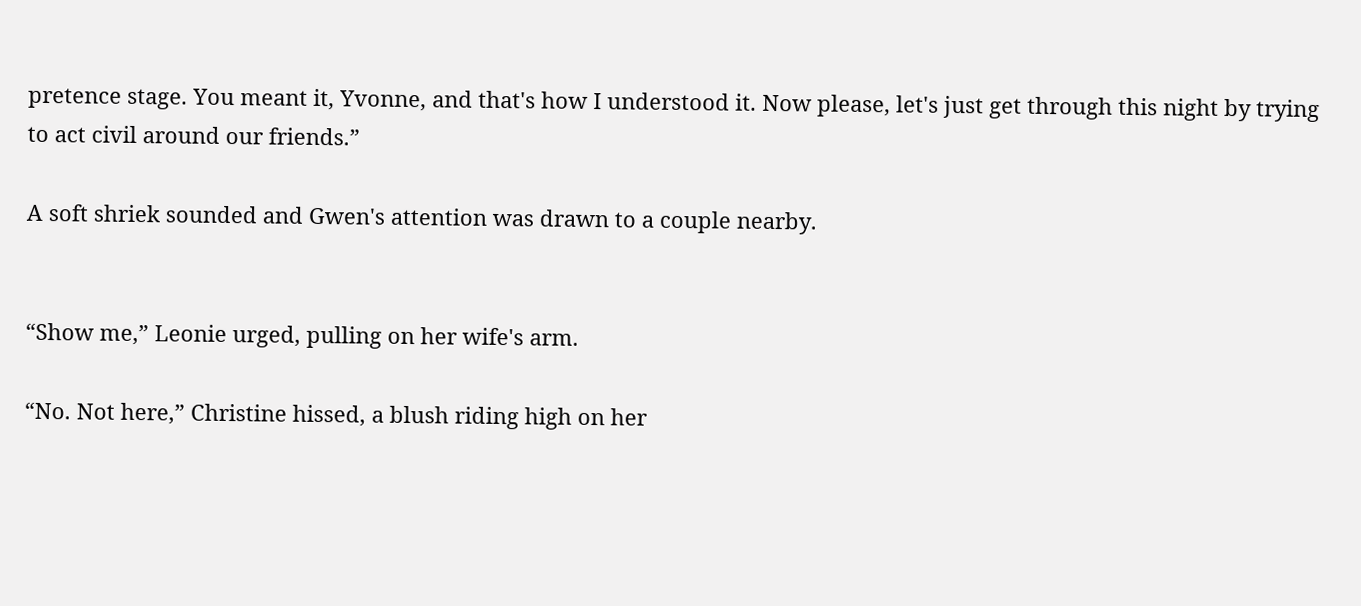pretence stage. You meant it, Yvonne, and that's how I understood it. Now please, let's just get through this night by trying to act civil around our friends.”

A soft shriek sounded and Gwen's attention was drawn to a couple nearby.


“Show me,” Leonie urged, pulling on her wife's arm.

“No. Not here,” Christine hissed, a blush riding high on her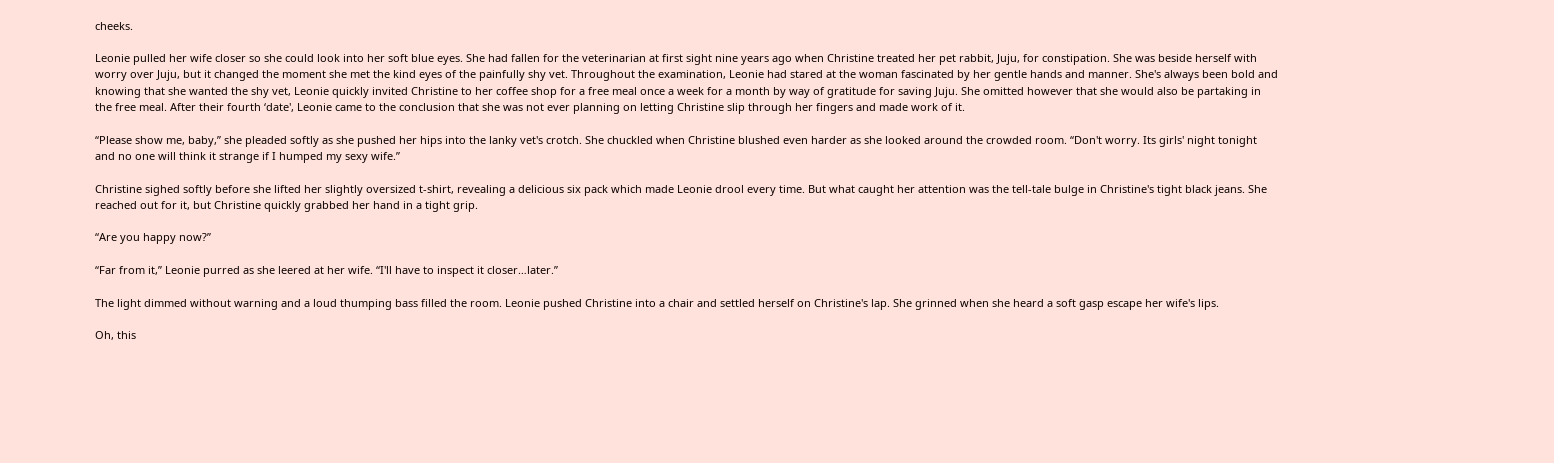cheeks.

Leonie pulled her wife closer so she could look into her soft blue eyes. She had fallen for the veterinarian at first sight nine years ago when Christine treated her pet rabbit, Juju, for constipation. She was beside herself with worry over Juju, but it changed the moment she met the kind eyes of the painfully shy vet. Throughout the examination, Leonie had stared at the woman fascinated by her gentle hands and manner. She's always been bold and knowing that she wanted the shy vet, Leonie quickly invited Christine to her coffee shop for a free meal once a week for a month by way of gratitude for saving Juju. She omitted however that she would also be partaking in the free meal. After their fourth ‘date', Leonie came to the conclusion that she was not ever planning on letting Christine slip through her fingers and made work of it.

“Please show me, baby,” she pleaded softly as she pushed her hips into the lanky vet's crotch. She chuckled when Christine blushed even harder as she looked around the crowded room. “Don't worry. Its girls' night tonight and no one will think it strange if I humped my sexy wife.”

Christine sighed softly before she lifted her slightly oversized t-shirt, revealing a delicious six pack which made Leonie drool every time. But what caught her attention was the tell-tale bulge in Christine's tight black jeans. She reached out for it, but Christine quickly grabbed her hand in a tight grip.

“Are you happy now?”

“Far from it,” Leonie purred as she leered at her wife. “I'll have to inspect it closer…later.”

The light dimmed without warning and a loud thumping bass filled the room. Leonie pushed Christine into a chair and settled herself on Christine's lap. She grinned when she heard a soft gasp escape her wife's lips.

Oh, this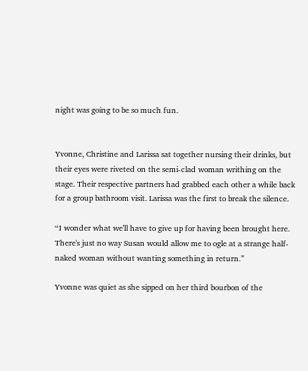night was going to be so much fun.


Yvonne, Christine and Larissa sat together nursing their drinks, but their eyes were riveted on the semi-clad woman writhing on the stage. Their respective partners had grabbed each other a while back for a group bathroom visit. Larissa was the first to break the silence.

“I wonder what we'll have to give up for having been brought here. There's just no way Susan would allow me to ogle at a strange half-naked woman without wanting something in return.”

Yvonne was quiet as she sipped on her third bourbon of the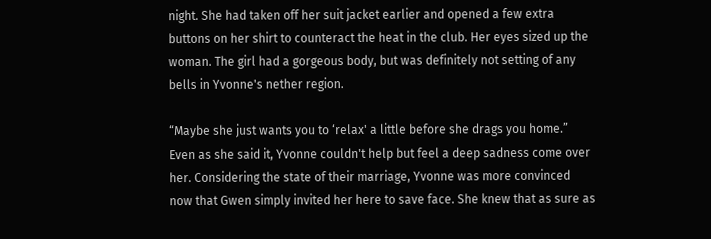night. She had taken off her suit jacket earlier and opened a few extra buttons on her shirt to counteract the heat in the club. Her eyes sized up the woman. The girl had a gorgeous body, but was definitely not setting of any bells in Yvonne's nether region.

“Maybe she just wants you to ‘relax' a little before she drags you home.” Even as she said it, Yvonne couldn't help but feel a deep sadness come over her. Considering the state of their marriage, Yvonne was more convinced now that Gwen simply invited her here to save face. She knew that as sure as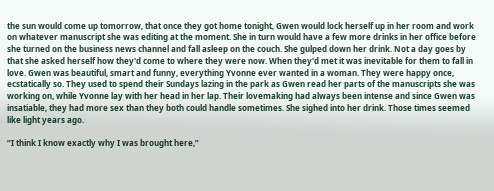the sun would come up tomorrow, that once they got home tonight, Gwen would lock herself up in her room and work on whatever manuscript she was editing at the moment. She in turn would have a few more drinks in her office before she turned on the business news channel and fall asleep on the couch. She gulped down her drink. Not a day goes by that she asked herself how they'd come to where they were now. When they'd met it was inevitable for them to fall in love. Gwen was beautiful, smart and funny, everything Yvonne ever wanted in a woman. They were happy once, ecstatically so. They used to spend their Sundays lazing in the park as Gwen read her parts of the manuscripts she was working on, while Yvonne lay with her head in her lap. Their lovemaking had always been intense and since Gwen was insatiable, they had more sex than they both could handle sometimes. She sighed into her drink. Those times seemed like light years ago.

“I think I know exactly why I was brought here,”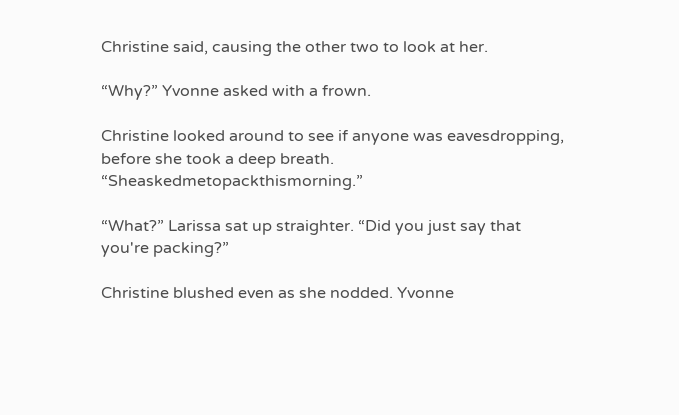Christine said, causing the other two to look at her.

“Why?” Yvonne asked with a frown.

Christine looked around to see if anyone was eavesdropping, before she took a deep breath. “Sheaskedmetopackthismorning.”

“What?” Larissa sat up straighter. “Did you just say that you're packing?”

Christine blushed even as she nodded. Yvonne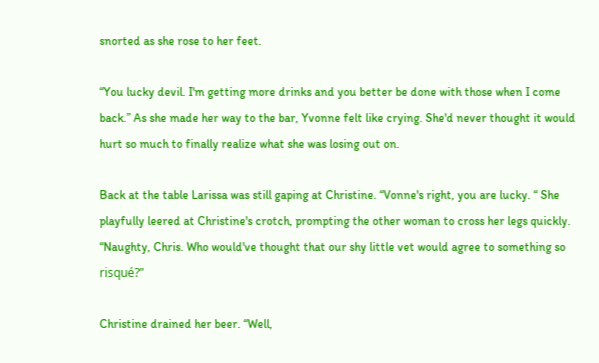snorted as she rose to her feet.

“You lucky devil. I'm getting more drinks and you better be done with those when I come back.” As she made her way to the bar, Yvonne felt like crying. She'd never thought it would hurt so much to finally realize what she was losing out on.

Back at the table Larissa was still gaping at Christine. “Vonne's right, you are lucky. “ She playfully leered at Christine's crotch, prompting the other woman to cross her legs quickly. “Naughty, Chris. Who would've thought that our shy little vet would agree to something so risqué?”

Christine drained her beer. “Well,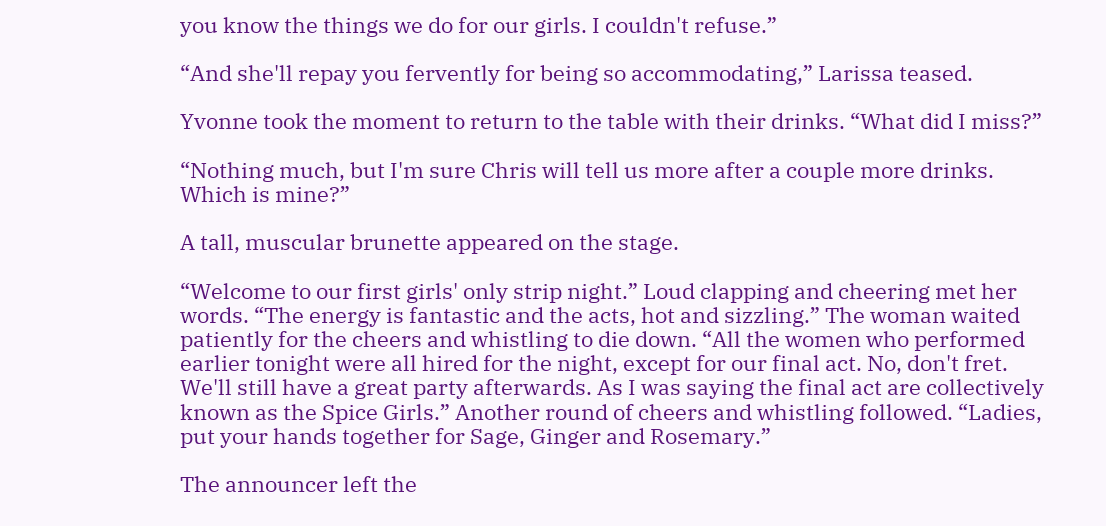you know the things we do for our girls. I couldn't refuse.”

“And she'll repay you fervently for being so accommodating,” Larissa teased.

Yvonne took the moment to return to the table with their drinks. “What did I miss?”

“Nothing much, but I'm sure Chris will tell us more after a couple more drinks. Which is mine?”

A tall, muscular brunette appeared on the stage.

“Welcome to our first girls' only strip night.” Loud clapping and cheering met her words. “The energy is fantastic and the acts, hot and sizzling.” The woman waited patiently for the cheers and whistling to die down. “All the women who performed earlier tonight were all hired for the night, except for our final act. No, don't fret. We'll still have a great party afterwards. As I was saying the final act are collectively known as the Spice Girls.” Another round of cheers and whistling followed. “Ladies, put your hands together for Sage, Ginger and Rosemary.”

The announcer left the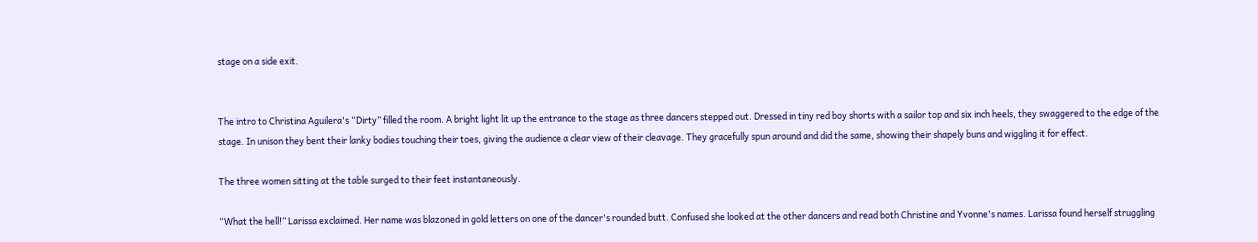stage on a side exit.


The intro to Christina Aguilera's “Dirty” filled the room. A bright light lit up the entrance to the stage as three dancers stepped out. Dressed in tiny red boy shorts with a sailor top and six inch heels, they swaggered to the edge of the stage. In unison they bent their lanky bodies touching their toes, giving the audience a clear view of their cleavage. They gracefully spun around and did the same, showing their shapely buns and wiggling it for effect.

The three women sitting at the table surged to their feet instantaneously.

“What the hell!” Larissa exclaimed. Her name was blazoned in gold letters on one of the dancer's rounded butt. Confused she looked at the other dancers and read both Christine and Yvonne's names. Larissa found herself struggling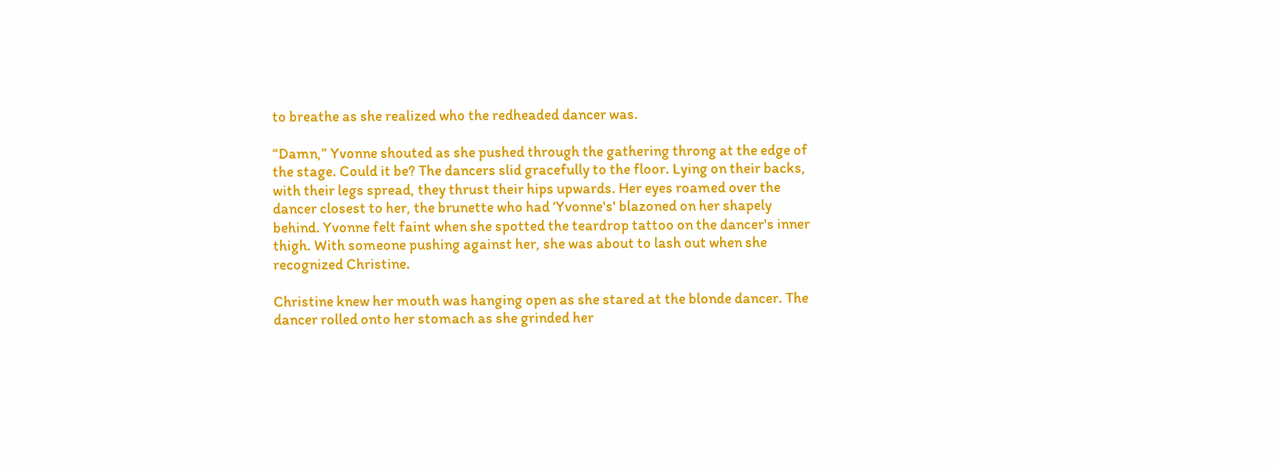to breathe as she realized who the redheaded dancer was.

“Damn,” Yvonne shouted as she pushed through the gathering throng at the edge of the stage. Could it be? The dancers slid gracefully to the floor. Lying on their backs, with their legs spread, they thrust their hips upwards. Her eyes roamed over the dancer closest to her, the brunette who had ‘Yvonne's' blazoned on her shapely behind. Yvonne felt faint when she spotted the teardrop tattoo on the dancer's inner thigh. With someone pushing against her, she was about to lash out when she recognized Christine.

Christine knew her mouth was hanging open as she stared at the blonde dancer. The dancer rolled onto her stomach as she grinded her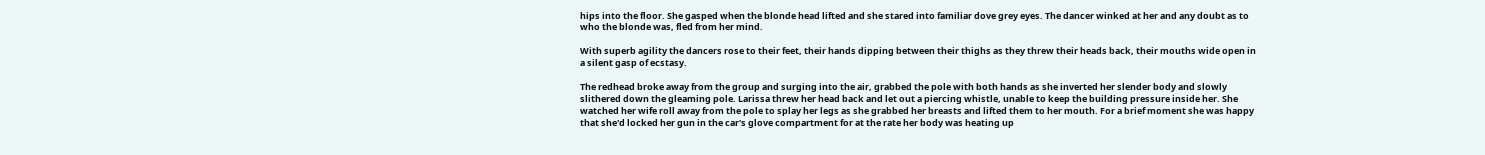hips into the floor. She gasped when the blonde head lifted and she stared into familiar dove grey eyes. The dancer winked at her and any doubt as to who the blonde was, fled from her mind.

With superb agility the dancers rose to their feet, their hands dipping between their thighs as they threw their heads back, their mouths wide open in a silent gasp of ecstasy.

The redhead broke away from the group and surging into the air, grabbed the pole with both hands as she inverted her slender body and slowly slithered down the gleaming pole. Larissa threw her head back and let out a piercing whistle, unable to keep the building pressure inside her. She watched her wife roll away from the pole to splay her legs as she grabbed her breasts and lifted them to her mouth. For a brief moment she was happy that she'd locked her gun in the car's glove compartment for at the rate her body was heating up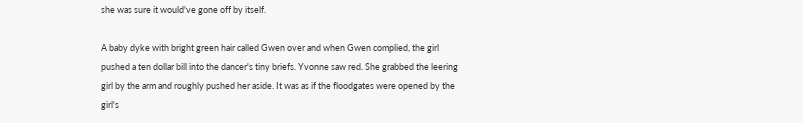she was sure it would've gone off by itself.

A baby dyke with bright green hair called Gwen over and when Gwen complied, the girl pushed a ten dollar bill into the dancer's tiny briefs. Yvonne saw red. She grabbed the leering girl by the arm and roughly pushed her aside. It was as if the floodgates were opened by the girl's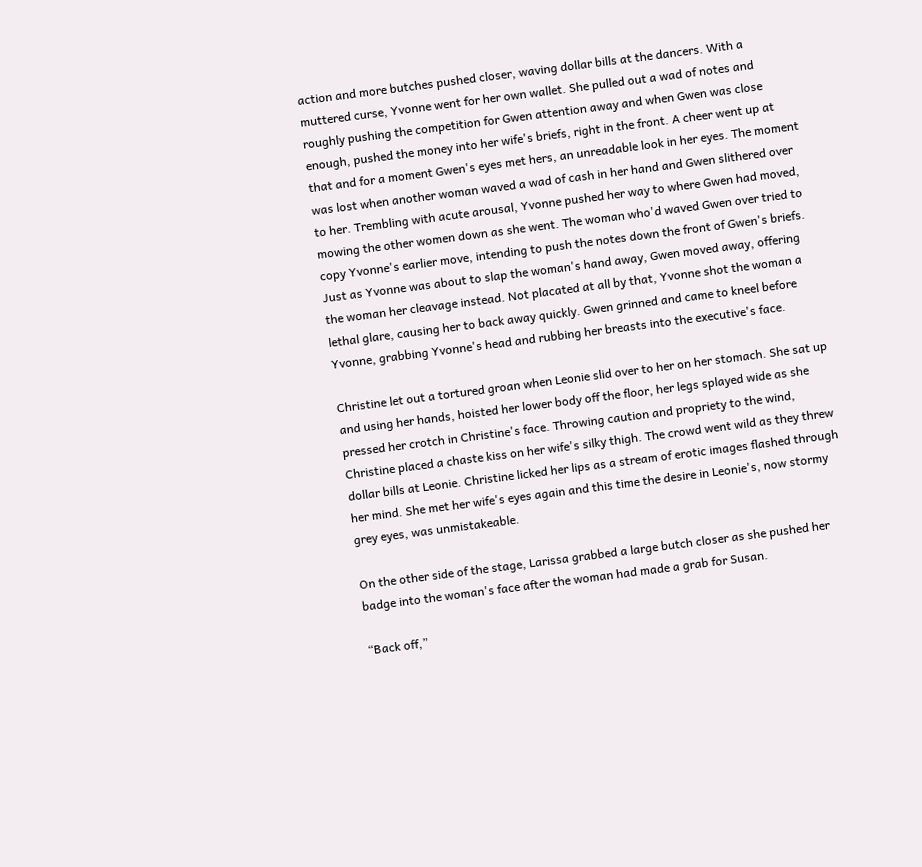action and more butches pushed closer, waving dollar bills at the dancers. With a muttered curse, Yvonne went for her own wallet. She pulled out a wad of notes and roughly pushing the competition for Gwen attention away and when Gwen was close enough, pushed the money into her wife's briefs, right in the front. A cheer went up at that and for a moment Gwen's eyes met hers, an unreadable look in her eyes. The moment was lost when another woman waved a wad of cash in her hand and Gwen slithered over to her. Trembling with acute arousal, Yvonne pushed her way to where Gwen had moved, mowing the other women down as she went. The woman who'd waved Gwen over tried to copy Yvonne's earlier move, intending to push the notes down the front of Gwen's briefs. Just as Yvonne was about to slap the woman's hand away, Gwen moved away, offering the woman her cleavage instead. Not placated at all by that, Yvonne shot the woman a lethal glare, causing her to back away quickly. Gwen grinned and came to kneel before Yvonne, grabbing Yvonne's head and rubbing her breasts into the executive's face.

Christine let out a tortured groan when Leonie slid over to her on her stomach. She sat up and using her hands, hoisted her lower body off the floor, her legs splayed wide as she pressed her crotch in Christine's face. Throwing caution and propriety to the wind, Christine placed a chaste kiss on her wife's silky thigh. The crowd went wild as they threw dollar bills at Leonie. Christine licked her lips as a stream of erotic images flashed through her mind. She met her wife's eyes again and this time the desire in Leonie's, now stormy grey eyes, was unmistakeable.

On the other side of the stage, Larissa grabbed a large butch closer as she pushed her badge into the woman's face after the woman had made a grab for Susan.

“Back off,”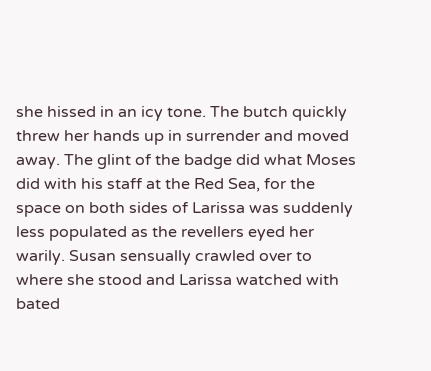she hissed in an icy tone. The butch quickly threw her hands up in surrender and moved away. The glint of the badge did what Moses did with his staff at the Red Sea, for the space on both sides of Larissa was suddenly less populated as the revellers eyed her warily. Susan sensually crawled over to where she stood and Larissa watched with bated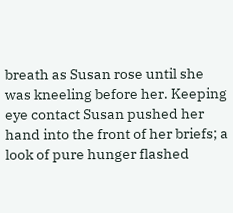breath as Susan rose until she was kneeling before her. Keeping eye contact Susan pushed her hand into the front of her briefs; a look of pure hunger flashed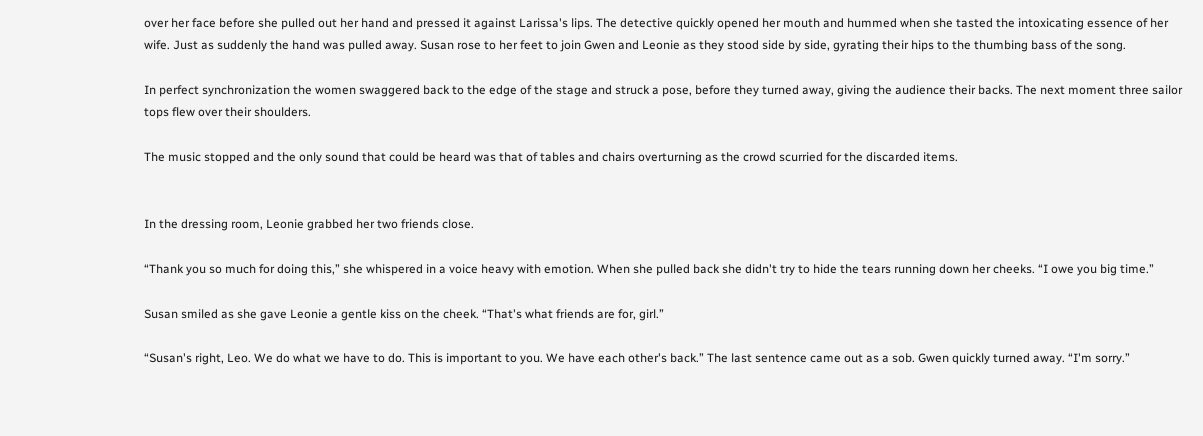over her face before she pulled out her hand and pressed it against Larissa's lips. The detective quickly opened her mouth and hummed when she tasted the intoxicating essence of her wife. Just as suddenly the hand was pulled away. Susan rose to her feet to join Gwen and Leonie as they stood side by side, gyrating their hips to the thumbing bass of the song.

In perfect synchronization the women swaggered back to the edge of the stage and struck a pose, before they turned away, giving the audience their backs. The next moment three sailor tops flew over their shoulders.

The music stopped and the only sound that could be heard was that of tables and chairs overturning as the crowd scurried for the discarded items.


In the dressing room, Leonie grabbed her two friends close.

“Thank you so much for doing this,” she whispered in a voice heavy with emotion. When she pulled back she didn't try to hide the tears running down her cheeks. “I owe you big time.”

Susan smiled as she gave Leonie a gentle kiss on the cheek. “That's what friends are for, girl.”

“Susan's right, Leo. We do what we have to do. This is important to you. We have each other's back.” The last sentence came out as a sob. Gwen quickly turned away. “I'm sorry.”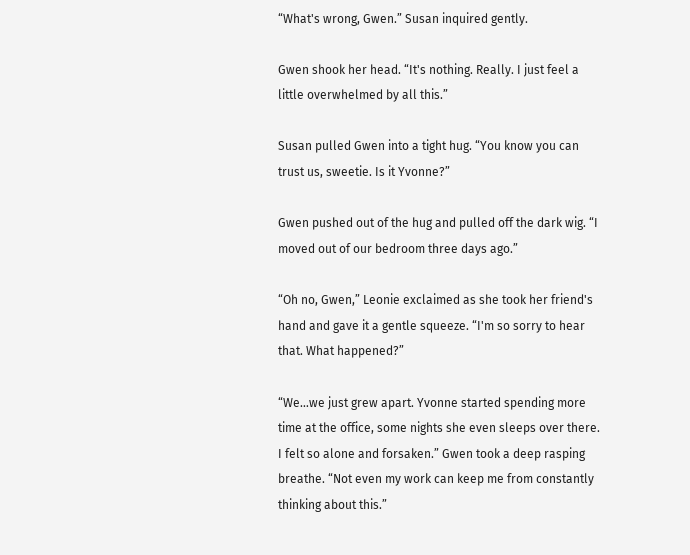“What's wrong, Gwen.” Susan inquired gently.

Gwen shook her head. “It's nothing. Really. I just feel a little overwhelmed by all this.”

Susan pulled Gwen into a tight hug. “You know you can trust us, sweetie. Is it Yvonne?”

Gwen pushed out of the hug and pulled off the dark wig. “I moved out of our bedroom three days ago.”

“Oh no, Gwen,” Leonie exclaimed as she took her friend's hand and gave it a gentle squeeze. “I'm so sorry to hear that. What happened?”

“We…we just grew apart. Yvonne started spending more time at the office, some nights she even sleeps over there. I felt so alone and forsaken.” Gwen took a deep rasping breathe. “Not even my work can keep me from constantly thinking about this.”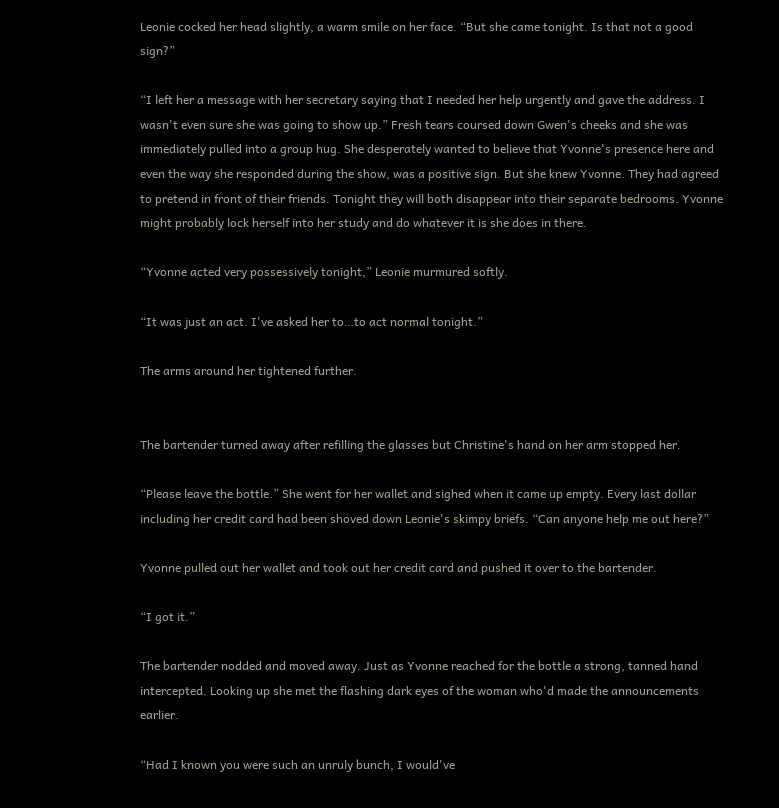Leonie cocked her head slightly, a warm smile on her face. “But she came tonight. Is that not a good sign?”

“I left her a message with her secretary saying that I needed her help urgently and gave the address. I wasn't even sure she was going to show up.” Fresh tears coursed down Gwen's cheeks and she was immediately pulled into a group hug. She desperately wanted to believe that Yvonne's presence here and even the way she responded during the show, was a positive sign. But she knew Yvonne. They had agreed to pretend in front of their friends. Tonight they will both disappear into their separate bedrooms. Yvonne might probably lock herself into her study and do whatever it is she does in there.

“Yvonne acted very possessively tonight,” Leonie murmured softly.

“It was just an act. I've asked her to…to act normal tonight.”

The arms around her tightened further.


The bartender turned away after refilling the glasses but Christine's hand on her arm stopped her.

“Please leave the bottle.” She went for her wallet and sighed when it came up empty. Every last dollar including her credit card had been shoved down Leonie's skimpy briefs. “Can anyone help me out here?”

Yvonne pulled out her wallet and took out her credit card and pushed it over to the bartender.

“I got it.”

The bartender nodded and moved away. Just as Yvonne reached for the bottle a strong, tanned hand intercepted. Looking up she met the flashing dark eyes of the woman who'd made the announcements earlier.

“Had I known you were such an unruly bunch, I would've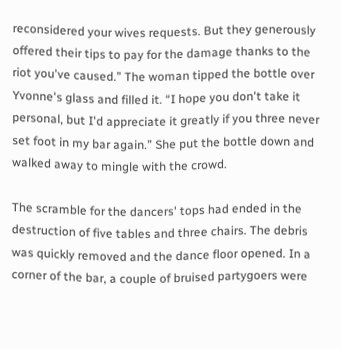reconsidered your wives requests. But they generously offered their tips to pay for the damage thanks to the riot you've caused.” The woman tipped the bottle over Yvonne's glass and filled it. “I hope you don't take it personal, but I'd appreciate it greatly if you three never set foot in my bar again.” She put the bottle down and walked away to mingle with the crowd.

The scramble for the dancers' tops had ended in the destruction of five tables and three chairs. The debris was quickly removed and the dance floor opened. In a corner of the bar, a couple of bruised partygoers were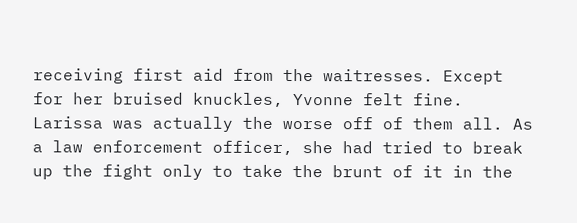receiving first aid from the waitresses. Except for her bruised knuckles, Yvonne felt fine. Larissa was actually the worse off of them all. As a law enforcement officer, she had tried to break up the fight only to take the brunt of it in the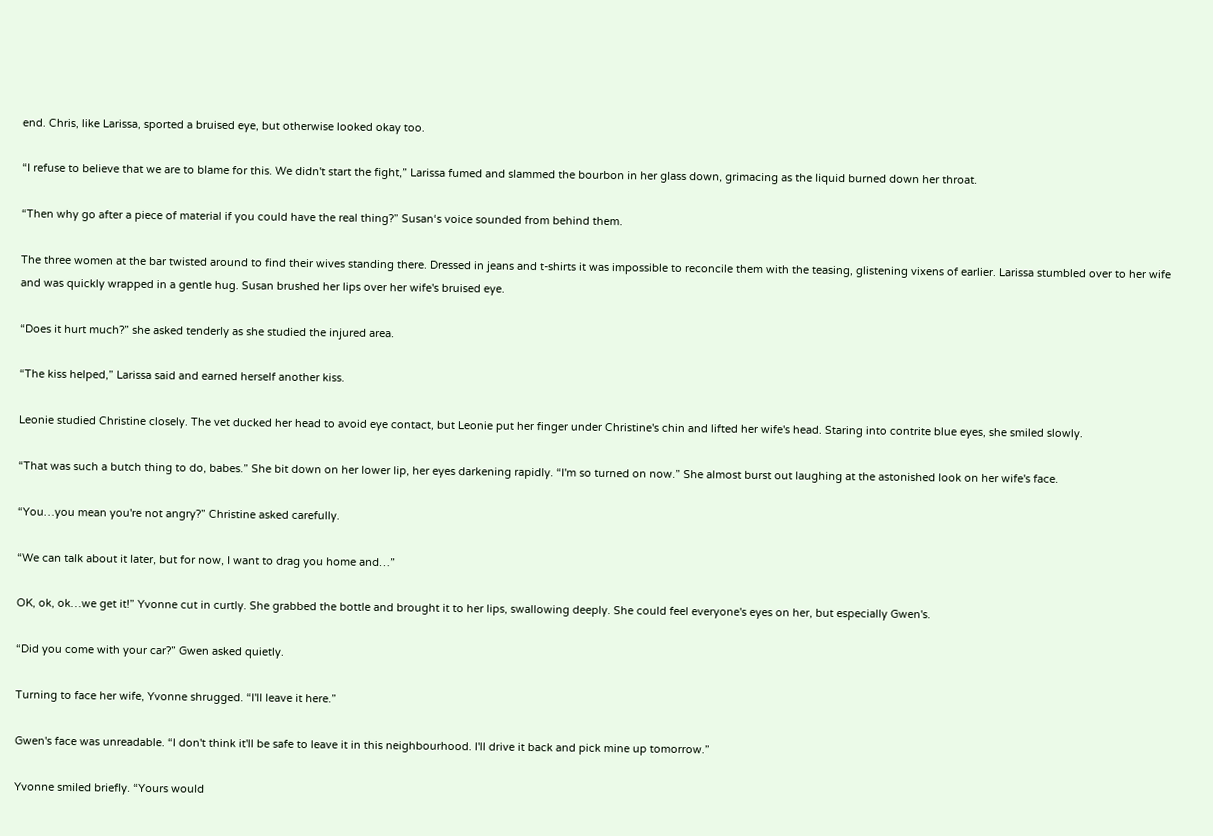end. Chris, like Larissa, sported a bruised eye, but otherwise looked okay too.

“I refuse to believe that we are to blame for this. We didn't start the fight,” Larissa fumed and slammed the bourbon in her glass down, grimacing as the liquid burned down her throat.

“Then why go after a piece of material if you could have the real thing?” Susan‘s voice sounded from behind them.

The three women at the bar twisted around to find their wives standing there. Dressed in jeans and t-shirts it was impossible to reconcile them with the teasing, glistening vixens of earlier. Larissa stumbled over to her wife and was quickly wrapped in a gentle hug. Susan brushed her lips over her wife's bruised eye.

“Does it hurt much?” she asked tenderly as she studied the injured area.

“The kiss helped,” Larissa said and earned herself another kiss.

Leonie studied Christine closely. The vet ducked her head to avoid eye contact, but Leonie put her finger under Christine's chin and lifted her wife's head. Staring into contrite blue eyes, she smiled slowly.

“That was such a butch thing to do, babes.” She bit down on her lower lip, her eyes darkening rapidly. “I'm so turned on now.” She almost burst out laughing at the astonished look on her wife's face.

“You…you mean you're not angry?” Christine asked carefully.

“We can talk about it later, but for now, I want to drag you home and…”

OK, ok, ok…we get it!” Yvonne cut in curtly. She grabbed the bottle and brought it to her lips, swallowing deeply. She could feel everyone's eyes on her, but especially Gwen's.

“Did you come with your car?” Gwen asked quietly.

Turning to face her wife, Yvonne shrugged. “I'll leave it here.”

Gwen's face was unreadable. “I don't think it'll be safe to leave it in this neighbourhood. I'll drive it back and pick mine up tomorrow.”

Yvonne smiled briefly. “Yours would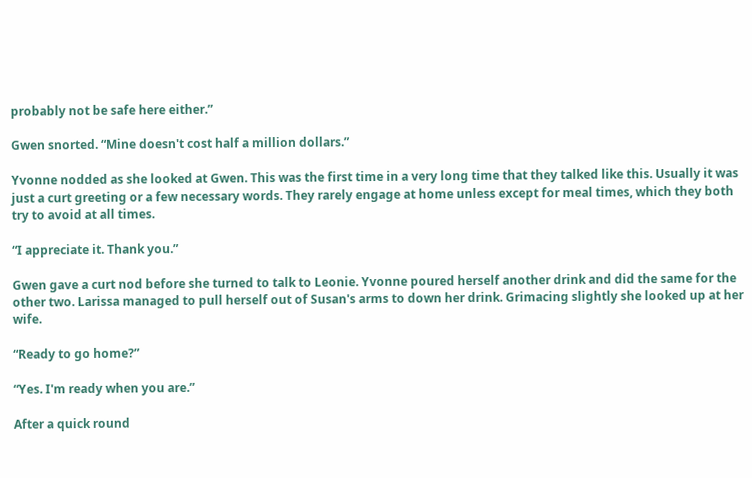probably not be safe here either.”

Gwen snorted. “Mine doesn't cost half a million dollars.”

Yvonne nodded as she looked at Gwen. This was the first time in a very long time that they talked like this. Usually it was just a curt greeting or a few necessary words. They rarely engage at home unless except for meal times, which they both try to avoid at all times.

“I appreciate it. Thank you.”

Gwen gave a curt nod before she turned to talk to Leonie. Yvonne poured herself another drink and did the same for the other two. Larissa managed to pull herself out of Susan's arms to down her drink. Grimacing slightly she looked up at her wife.

“Ready to go home?”

“Yes. I'm ready when you are.”

After a quick round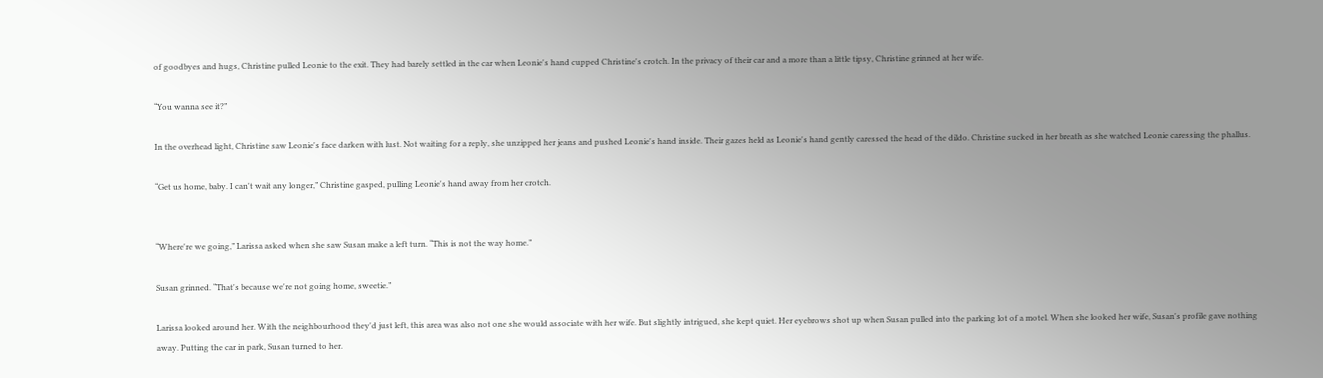of goodbyes and hugs, Christine pulled Leonie to the exit. They had barely settled in the car when Leonie's hand cupped Christine's crotch. In the privacy of their car and a more than a little tipsy, Christine grinned at her wife.

“You wanna see it?”

In the overhead light, Christine saw Leonie's face darken with lust. Not waiting for a reply, she unzipped her jeans and pushed Leonie's hand inside. Their gazes held as Leonie's hand gently caressed the head of the dildo. Christine sucked in her breath as she watched Leonie caressing the phallus.

“Get us home, baby. I can't wait any longer,” Christine gasped, pulling Leonie's hand away from her crotch.


“Where're we going,” Larissa asked when she saw Susan make a left turn. “This is not the way home.”

Susan grinned. “That's because we're not going home, sweetie.”

Larissa looked around her. With the neighbourhood they'd just left, this area was also not one she would associate with her wife. But slightly intrigued, she kept quiet. Her eyebrows shot up when Susan pulled into the parking lot of a motel. When she looked her wife, Susan's profile gave nothing away. Putting the car in park, Susan turned to her.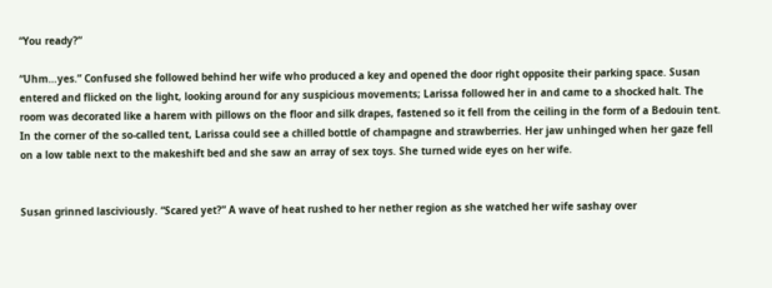“You ready?”

“Uhm…yes.” Confused she followed behind her wife who produced a key and opened the door right opposite their parking space. Susan entered and flicked on the light, looking around for any suspicious movements; Larissa followed her in and came to a shocked halt. The room was decorated like a harem with pillows on the floor and silk drapes, fastened so it fell from the ceiling in the form of a Bedouin tent. In the corner of the so-called tent, Larissa could see a chilled bottle of champagne and strawberries. Her jaw unhinged when her gaze fell on a low table next to the makeshift bed and she saw an array of sex toys. She turned wide eyes on her wife.


Susan grinned lasciviously. “Scared yet?” A wave of heat rushed to her nether region as she watched her wife sashay over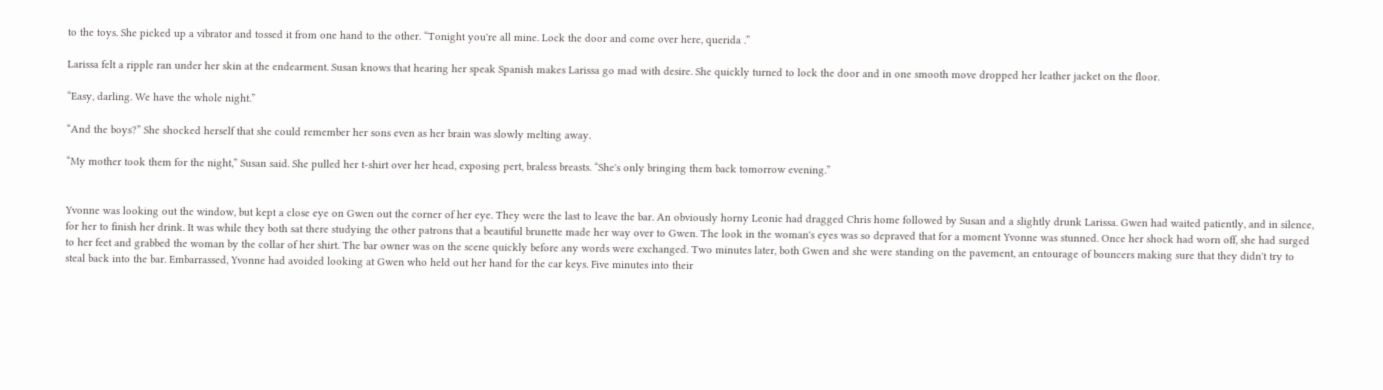to the toys. She picked up a vibrator and tossed it from one hand to the other. “Tonight you're all mine. Lock the door and come over here, querida .”

Larissa felt a ripple ran under her skin at the endearment. Susan knows that hearing her speak Spanish makes Larissa go mad with desire. She quickly turned to lock the door and in one smooth move dropped her leather jacket on the floor.

“Easy, darling. We have the whole night.”

“And the boys?” She shocked herself that she could remember her sons even as her brain was slowly melting away.

“My mother took them for the night,” Susan said. She pulled her t-shirt over her head, exposing pert, braless breasts. “She's only bringing them back tomorrow evening.”


Yvonne was looking out the window, but kept a close eye on Gwen out the corner of her eye. They were the last to leave the bar. An obviously horny Leonie had dragged Chris home followed by Susan and a slightly drunk Larissa. Gwen had waited patiently, and in silence, for her to finish her drink. It was while they both sat there studying the other patrons that a beautiful brunette made her way over to Gwen. The look in the woman's eyes was so depraved that for a moment Yvonne was stunned. Once her shock had worn off, she had surged to her feet and grabbed the woman by the collar of her shirt. The bar owner was on the scene quickly before any words were exchanged. Two minutes later, both Gwen and she were standing on the pavement, an entourage of bouncers making sure that they didn't try to steal back into the bar. Embarrassed, Yvonne had avoided looking at Gwen who held out her hand for the car keys. Five minutes into their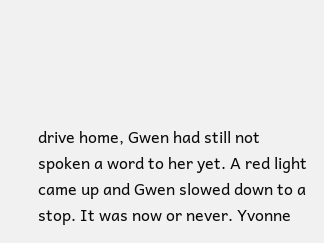drive home, Gwen had still not spoken a word to her yet. A red light came up and Gwen slowed down to a stop. It was now or never. Yvonne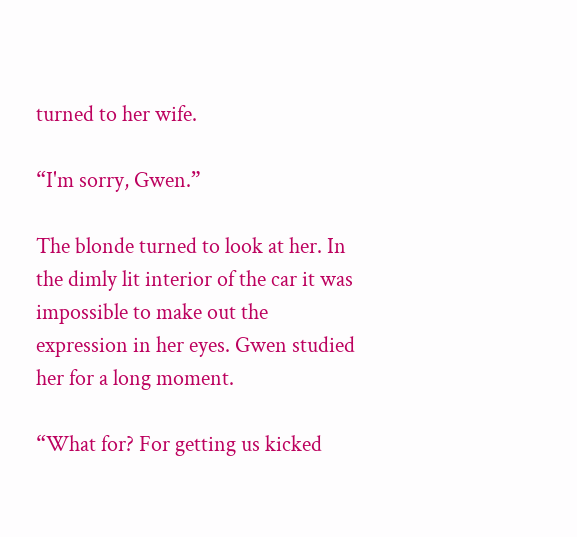turned to her wife.

“I'm sorry, Gwen.”

The blonde turned to look at her. In the dimly lit interior of the car it was impossible to make out the expression in her eyes. Gwen studied her for a long moment.

“What for? For getting us kicked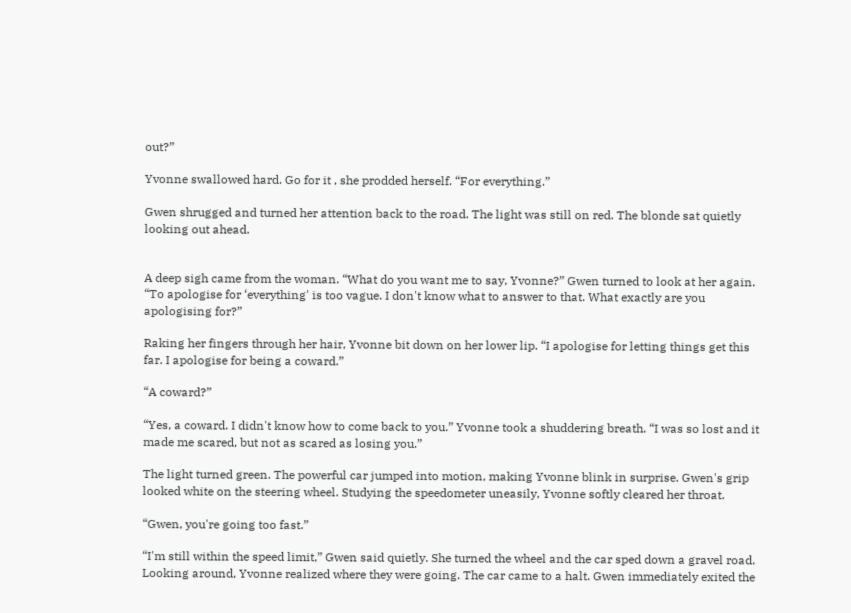out?”

Yvonne swallowed hard. Go for it , she prodded herself. “For everything.”

Gwen shrugged and turned her attention back to the road. The light was still on red. The blonde sat quietly looking out ahead.


A deep sigh came from the woman. “What do you want me to say, Yvonne?” Gwen turned to look at her again. “To apologise for ‘everything' is too vague. I don't know what to answer to that. What exactly are you apologising for?”

Raking her fingers through her hair, Yvonne bit down on her lower lip. “I apologise for letting things get this far. I apologise for being a coward.”

“A coward?”

“Yes, a coward. I didn't know how to come back to you.” Yvonne took a shuddering breath. “I was so lost and it made me scared, but not as scared as losing you.”

The light turned green. The powerful car jumped into motion, making Yvonne blink in surprise. Gwen's grip looked white on the steering wheel. Studying the speedometer uneasily, Yvonne softly cleared her throat.

“Gwen, you're going too fast.”

“I'm still within the speed limit,” Gwen said quietly. She turned the wheel and the car sped down a gravel road. Looking around, Yvonne realized where they were going. The car came to a halt. Gwen immediately exited the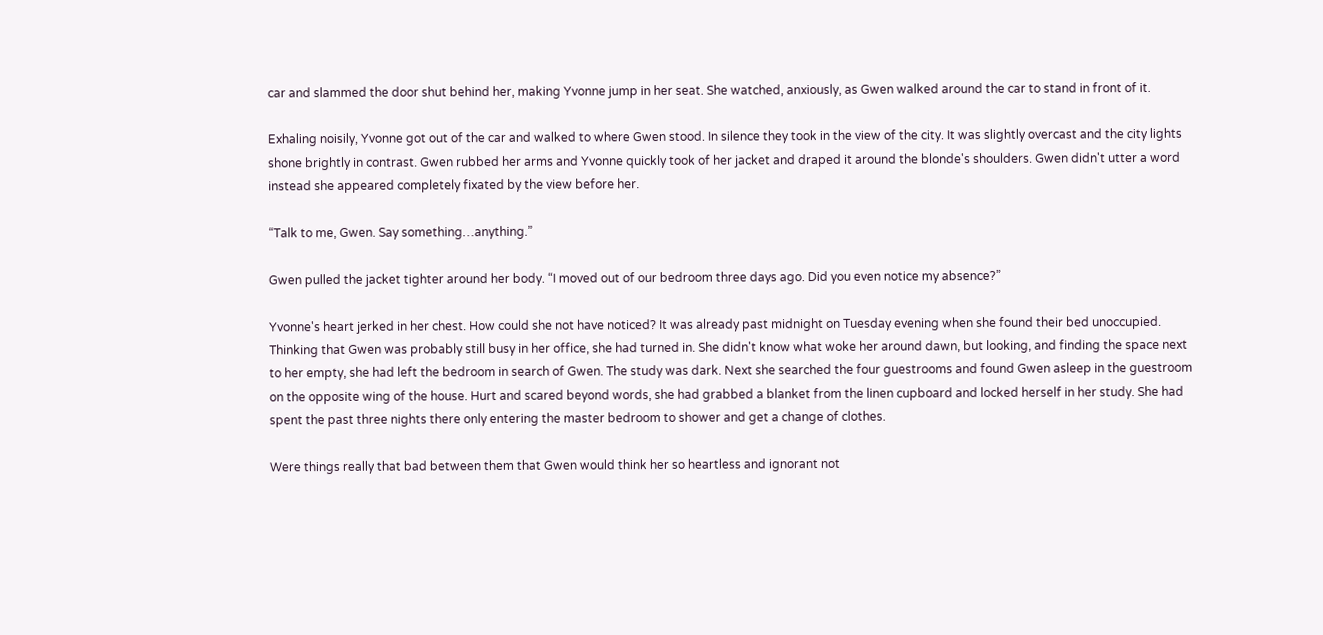car and slammed the door shut behind her, making Yvonne jump in her seat. She watched, anxiously, as Gwen walked around the car to stand in front of it.

Exhaling noisily, Yvonne got out of the car and walked to where Gwen stood. In silence they took in the view of the city. It was slightly overcast and the city lights shone brightly in contrast. Gwen rubbed her arms and Yvonne quickly took of her jacket and draped it around the blonde's shoulders. Gwen didn't utter a word instead she appeared completely fixated by the view before her.

“Talk to me, Gwen. Say something…anything.”

Gwen pulled the jacket tighter around her body. “I moved out of our bedroom three days ago. Did you even notice my absence?”

Yvonne's heart jerked in her chest. How could she not have noticed? It was already past midnight on Tuesday evening when she found their bed unoccupied. Thinking that Gwen was probably still busy in her office, she had turned in. She didn't know what woke her around dawn, but looking, and finding the space next to her empty, she had left the bedroom in search of Gwen. The study was dark. Next she searched the four guestrooms and found Gwen asleep in the guestroom on the opposite wing of the house. Hurt and scared beyond words, she had grabbed a blanket from the linen cupboard and locked herself in her study. She had spent the past three nights there only entering the master bedroom to shower and get a change of clothes.

Were things really that bad between them that Gwen would think her so heartless and ignorant not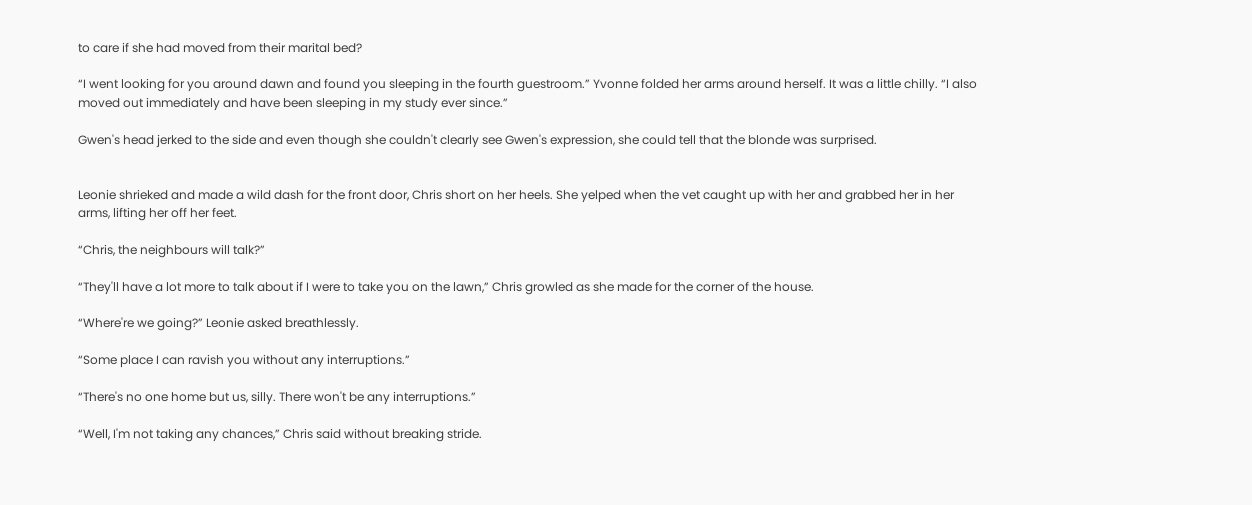to care if she had moved from their marital bed?

“I went looking for you around dawn and found you sleeping in the fourth guestroom.” Yvonne folded her arms around herself. It was a little chilly. “I also moved out immediately and have been sleeping in my study ever since.”

Gwen's head jerked to the side and even though she couldn't clearly see Gwen's expression, she could tell that the blonde was surprised.


Leonie shrieked and made a wild dash for the front door, Chris short on her heels. She yelped when the vet caught up with her and grabbed her in her arms, lifting her off her feet.

“Chris, the neighbours will talk?”

“They'll have a lot more to talk about if I were to take you on the lawn,” Chris growled as she made for the corner of the house.

“Where're we going?” Leonie asked breathlessly.

“Some place I can ravish you without any interruptions.”

“There's no one home but us, silly. There won't be any interruptions.”

“Well, I'm not taking any chances,” Chris said without breaking stride.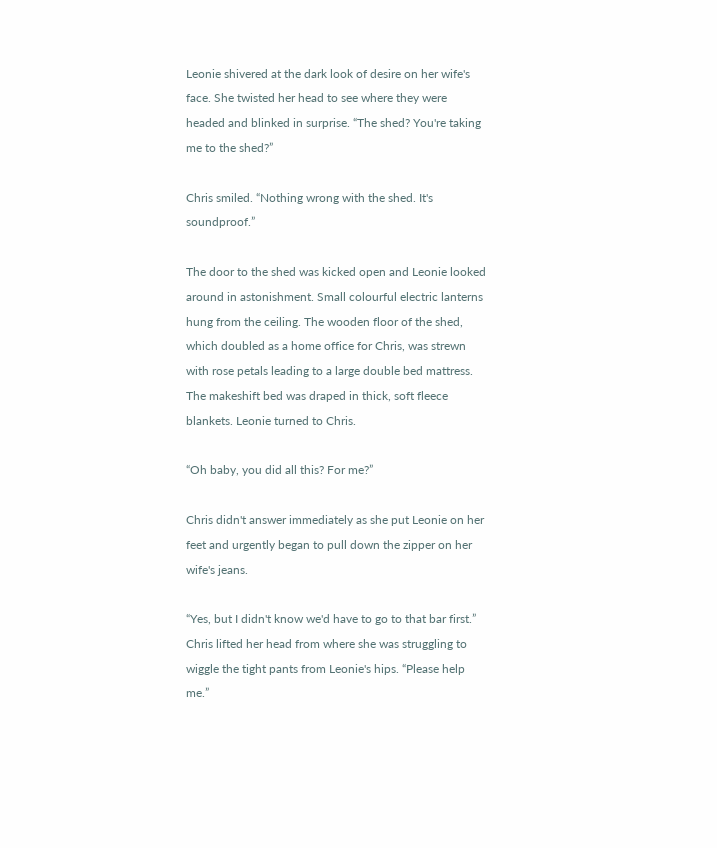Leonie shivered at the dark look of desire on her wife's face. She twisted her head to see where they were headed and blinked in surprise. “The shed? You're taking me to the shed?”

Chris smiled. “Nothing wrong with the shed. It's soundproof.”

The door to the shed was kicked open and Leonie looked around in astonishment. Small colourful electric lanterns hung from the ceiling. The wooden floor of the shed, which doubled as a home office for Chris, was strewn with rose petals leading to a large double bed mattress. The makeshift bed was draped in thick, soft fleece blankets. Leonie turned to Chris.

“Oh baby, you did all this? For me?”

Chris didn't answer immediately as she put Leonie on her feet and urgently began to pull down the zipper on her wife's jeans.

“Yes, but I didn't know we'd have to go to that bar first.” Chris lifted her head from where she was struggling to wiggle the tight pants from Leonie's hips. “Please help me.”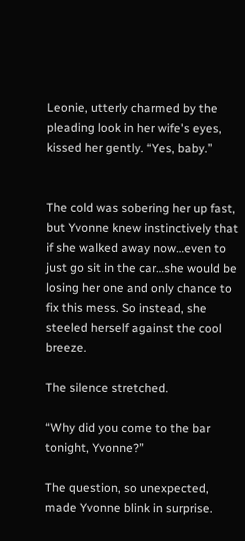Leonie, utterly charmed by the pleading look in her wife's eyes, kissed her gently. “Yes, baby.”


The cold was sobering her up fast, but Yvonne knew instinctively that if she walked away now…even to just go sit in the car…she would be losing her one and only chance to fix this mess. So instead, she steeled herself against the cool breeze.

The silence stretched.

“Why did you come to the bar tonight, Yvonne?”

The question, so unexpected, made Yvonne blink in surprise.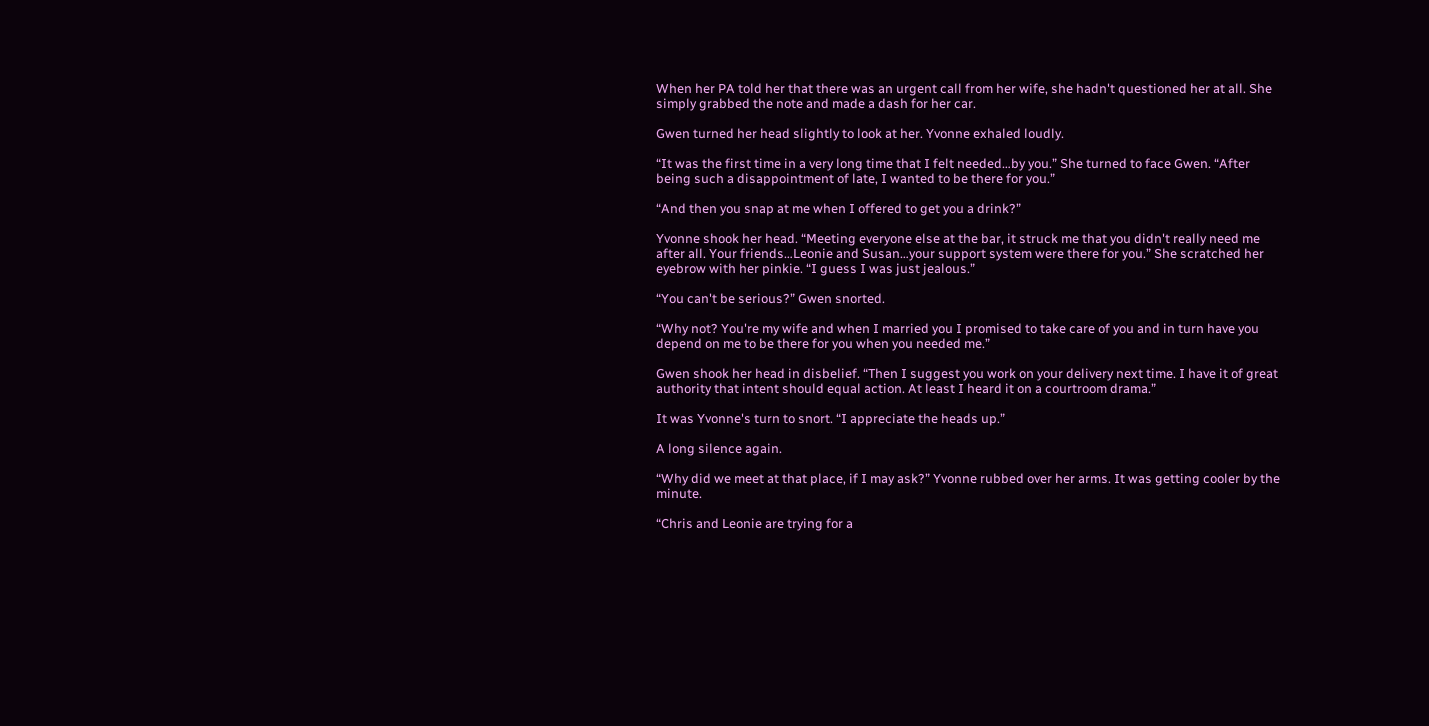When her PA told her that there was an urgent call from her wife, she hadn't questioned her at all. She simply grabbed the note and made a dash for her car.

Gwen turned her head slightly to look at her. Yvonne exhaled loudly.

“It was the first time in a very long time that I felt needed…by you.” She turned to face Gwen. “After being such a disappointment of late, I wanted to be there for you.”

“And then you snap at me when I offered to get you a drink?”

Yvonne shook her head. “Meeting everyone else at the bar, it struck me that you didn't really need me after all. Your friends…Leonie and Susan…your support system were there for you.” She scratched her eyebrow with her pinkie. “I guess I was just jealous.”

“You can't be serious?” Gwen snorted.

“Why not? You're my wife and when I married you I promised to take care of you and in turn have you depend on me to be there for you when you needed me.”

Gwen shook her head in disbelief. “Then I suggest you work on your delivery next time. I have it of great authority that intent should equal action. At least I heard it on a courtroom drama.”

It was Yvonne's turn to snort. “I appreciate the heads up.”

A long silence again.

“Why did we meet at that place, if I may ask?” Yvonne rubbed over her arms. It was getting cooler by the minute.

“Chris and Leonie are trying for a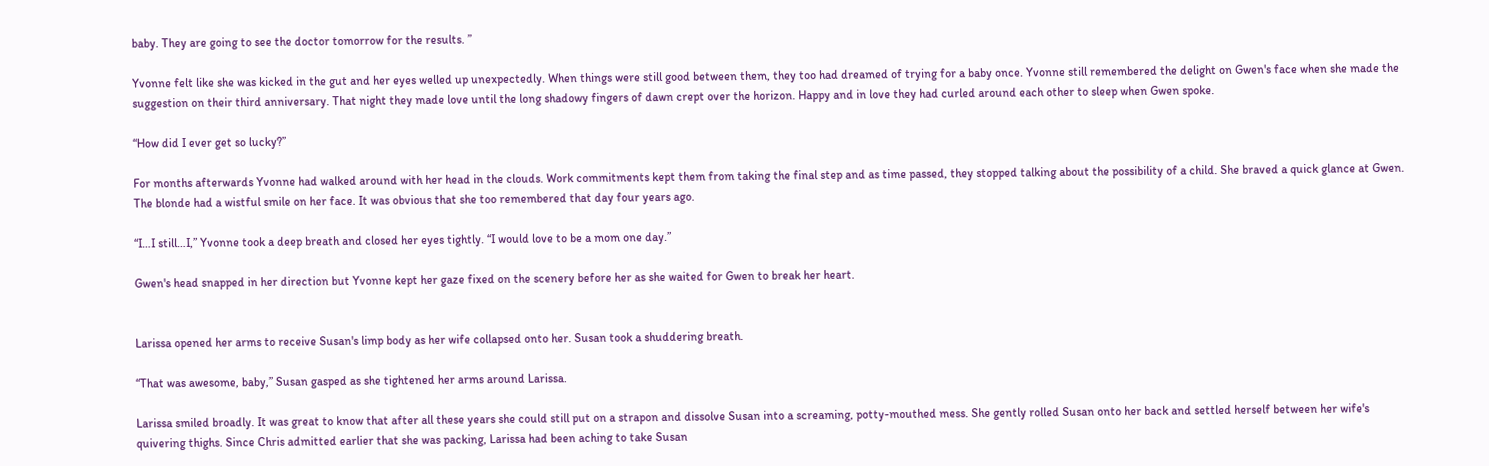baby. They are going to see the doctor tomorrow for the results. ”

Yvonne felt like she was kicked in the gut and her eyes welled up unexpectedly. When things were still good between them, they too had dreamed of trying for a baby once. Yvonne still remembered the delight on Gwen's face when she made the suggestion on their third anniversary. That night they made love until the long shadowy fingers of dawn crept over the horizon. Happy and in love they had curled around each other to sleep when Gwen spoke.

“How did I ever get so lucky?”

For months afterwards Yvonne had walked around with her head in the clouds. Work commitments kept them from taking the final step and as time passed, they stopped talking about the possibility of a child. She braved a quick glance at Gwen. The blonde had a wistful smile on her face. It was obvious that she too remembered that day four years ago.

“I…I still…I,” Yvonne took a deep breath and closed her eyes tightly. “I would love to be a mom one day.”

Gwen's head snapped in her direction but Yvonne kept her gaze fixed on the scenery before her as she waited for Gwen to break her heart.


Larissa opened her arms to receive Susan's limp body as her wife collapsed onto her. Susan took a shuddering breath.

“That was awesome, baby,” Susan gasped as she tightened her arms around Larissa.

Larissa smiled broadly. It was great to know that after all these years she could still put on a strapon and dissolve Susan into a screaming, potty-mouthed mess. She gently rolled Susan onto her back and settled herself between her wife's quivering thighs. Since Chris admitted earlier that she was packing, Larissa had been aching to take Susan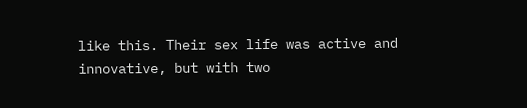like this. Their sex life was active and innovative, but with two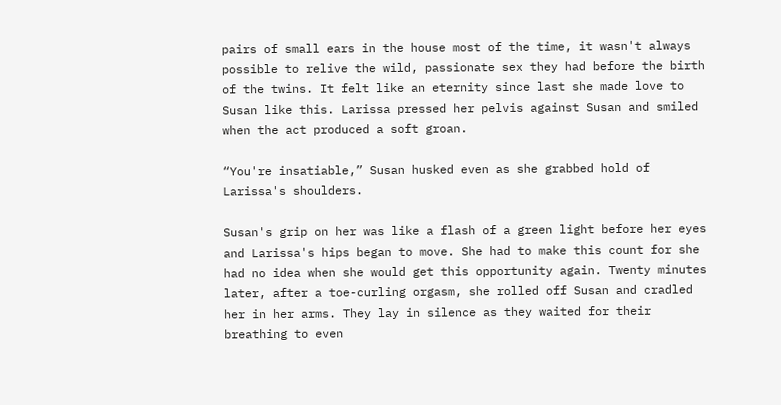pairs of small ears in the house most of the time, it wasn't always possible to relive the wild, passionate sex they had before the birth of the twins. It felt like an eternity since last she made love to Susan like this. Larissa pressed her pelvis against Susan and smiled when the act produced a soft groan.

“You're insatiable,” Susan husked even as she grabbed hold of Larissa's shoulders.

Susan's grip on her was like a flash of a green light before her eyes and Larissa's hips began to move. She had to make this count for she had no idea when she would get this opportunity again. Twenty minutes later, after a toe-curling orgasm, she rolled off Susan and cradled her in her arms. They lay in silence as they waited for their breathing to even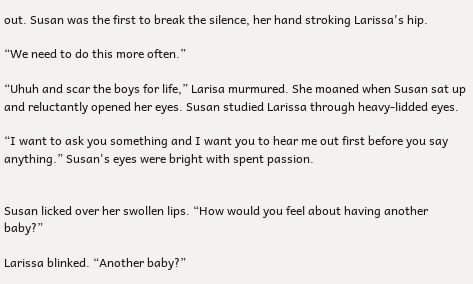out. Susan was the first to break the silence, her hand stroking Larissa's hip.

“We need to do this more often.”

“Uhuh and scar the boys for life,” Larisa murmured. She moaned when Susan sat up and reluctantly opened her eyes. Susan studied Larissa through heavy-lidded eyes.

“I want to ask you something and I want you to hear me out first before you say anything.” Susan's eyes were bright with spent passion.


Susan licked over her swollen lips. “How would you feel about having another baby?”

Larissa blinked. “Another baby?”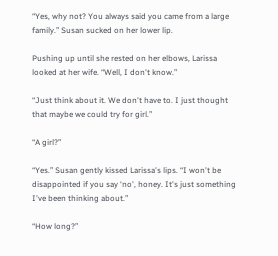“Yes, why not? You always said you came from a large family.” Susan sucked on her lower lip.

Pushing up until she rested on her elbows, Larissa looked at her wife. “Well, I don't know.”

“Just think about it. We don't have to. I just thought that maybe we could try for girl.”

“A girl?”

“Yes.” Susan gently kissed Larissa's lips. “I won't be disappointed if you say ‘no', honey. It's just something I've been thinking about.”

“How long?”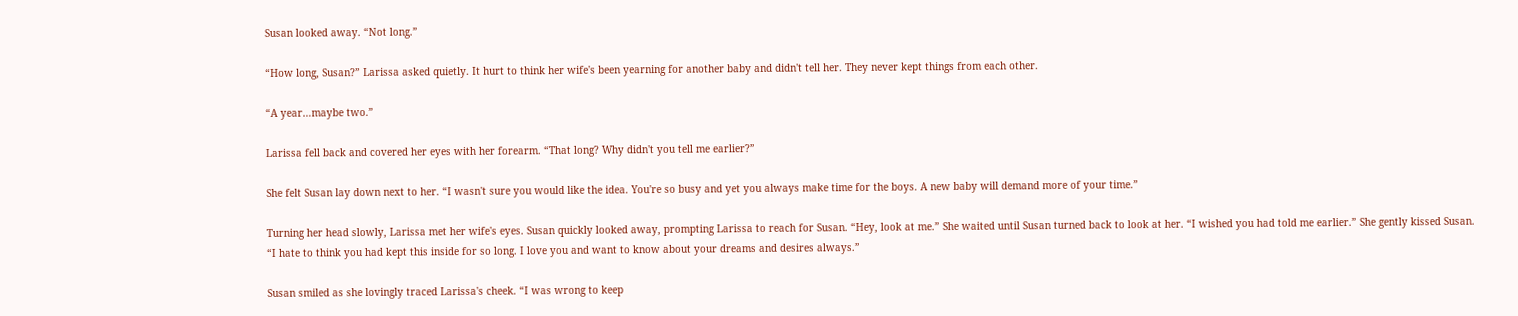Susan looked away. “Not long.”

“How long, Susan?” Larissa asked quietly. It hurt to think her wife's been yearning for another baby and didn't tell her. They never kept things from each other.

“A year…maybe two.”

Larissa fell back and covered her eyes with her forearm. “That long? Why didn't you tell me earlier?”

She felt Susan lay down next to her. “I wasn't sure you would like the idea. You're so busy and yet you always make time for the boys. A new baby will demand more of your time.”

Turning her head slowly, Larissa met her wife's eyes. Susan quickly looked away, prompting Larissa to reach for Susan. “Hey, look at me.” She waited until Susan turned back to look at her. “I wished you had told me earlier.” She gently kissed Susan. “I hate to think you had kept this inside for so long. I love you and want to know about your dreams and desires always.”

Susan smiled as she lovingly traced Larissa's cheek. “I was wrong to keep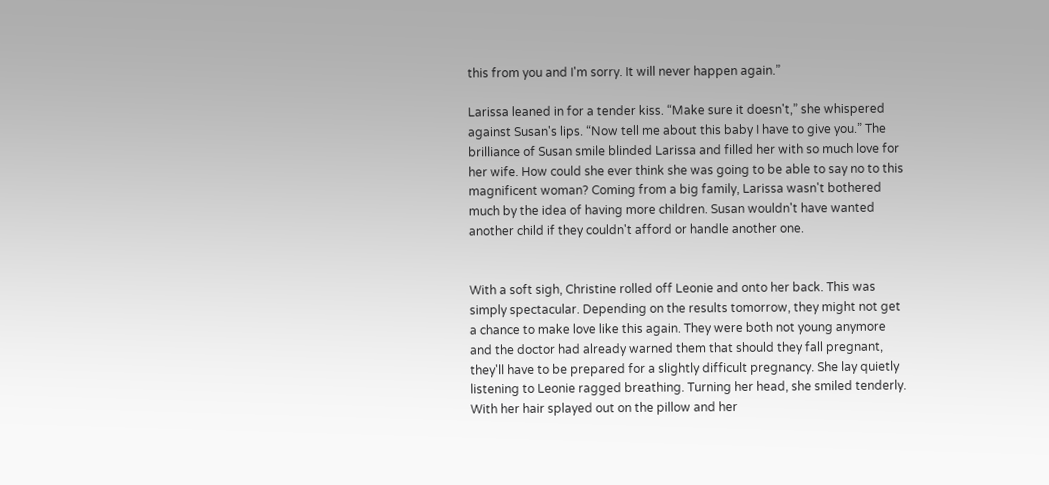this from you and I'm sorry. It will never happen again.”

Larissa leaned in for a tender kiss. “Make sure it doesn't,” she whispered against Susan's lips. “Now tell me about this baby I have to give you.” The brilliance of Susan smile blinded Larissa and filled her with so much love for her wife. How could she ever think she was going to be able to say no to this magnificent woman? Coming from a big family, Larissa wasn't bothered much by the idea of having more children. Susan wouldn't have wanted another child if they couldn't afford or handle another one.


With a soft sigh, Christine rolled off Leonie and onto her back. This was simply spectacular. Depending on the results tomorrow, they might not get a chance to make love like this again. They were both not young anymore and the doctor had already warned them that should they fall pregnant, they'll have to be prepared for a slightly difficult pregnancy. She lay quietly listening to Leonie ragged breathing. Turning her head, she smiled tenderly. With her hair splayed out on the pillow and her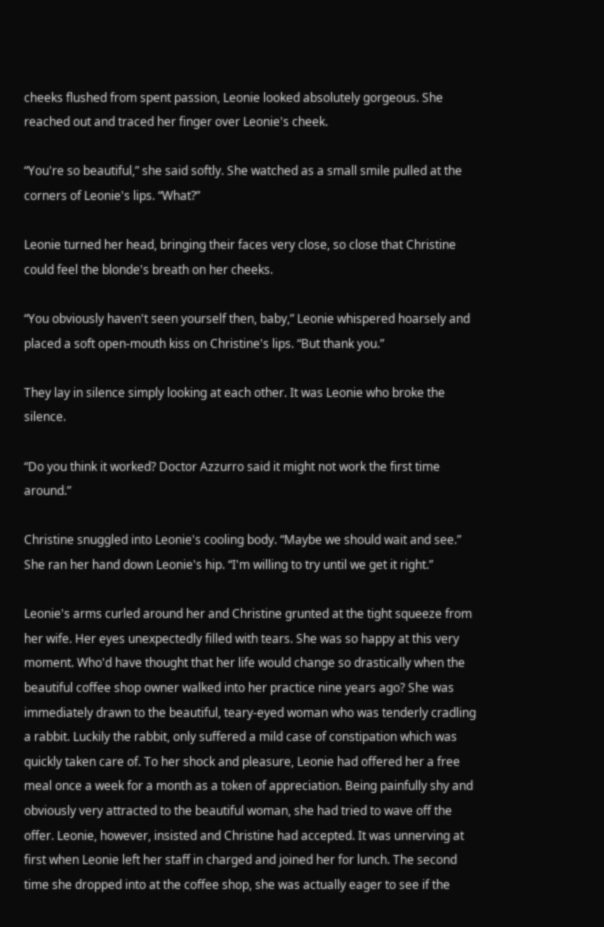cheeks flushed from spent passion, Leonie looked absolutely gorgeous. She reached out and traced her finger over Leonie's cheek.

“You're so beautiful,” she said softly. She watched as a small smile pulled at the corners of Leonie's lips. “What?”

Leonie turned her head, bringing their faces very close, so close that Christine could feel the blonde's breath on her cheeks.

“You obviously haven't seen yourself then, baby,” Leonie whispered hoarsely and placed a soft open-mouth kiss on Christine's lips. “But thank you.”

They lay in silence simply looking at each other. It was Leonie who broke the silence.

“Do you think it worked? Doctor Azzurro said it might not work the first time around.”

Christine snuggled into Leonie's cooling body. “Maybe we should wait and see.” She ran her hand down Leonie's hip. “I'm willing to try until we get it right.”

Leonie's arms curled around her and Christine grunted at the tight squeeze from her wife. Her eyes unexpectedly filled with tears. She was so happy at this very moment. Who'd have thought that her life would change so drastically when the beautiful coffee shop owner walked into her practice nine years ago? She was immediately drawn to the beautiful, teary-eyed woman who was tenderly cradling a rabbit. Luckily the rabbit, only suffered a mild case of constipation which was quickly taken care of. To her shock and pleasure, Leonie had offered her a free meal once a week for a month as a token of appreciation. Being painfully shy and obviously very attracted to the beautiful woman, she had tried to wave off the offer. Leonie, however, insisted and Christine had accepted. It was unnerving at first when Leonie left her staff in charged and joined her for lunch. The second time she dropped into at the coffee shop, she was actually eager to see if the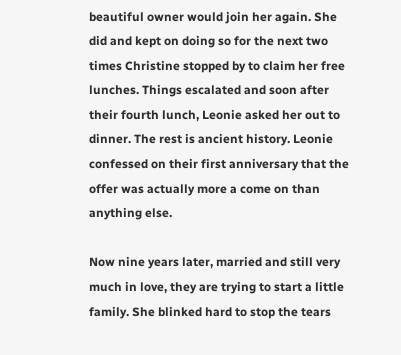beautiful owner would join her again. She did and kept on doing so for the next two times Christine stopped by to claim her free lunches. Things escalated and soon after their fourth lunch, Leonie asked her out to dinner. The rest is ancient history. Leonie confessed on their first anniversary that the offer was actually more a come on than anything else.

Now nine years later, married and still very much in love, they are trying to start a little family. She blinked hard to stop the tears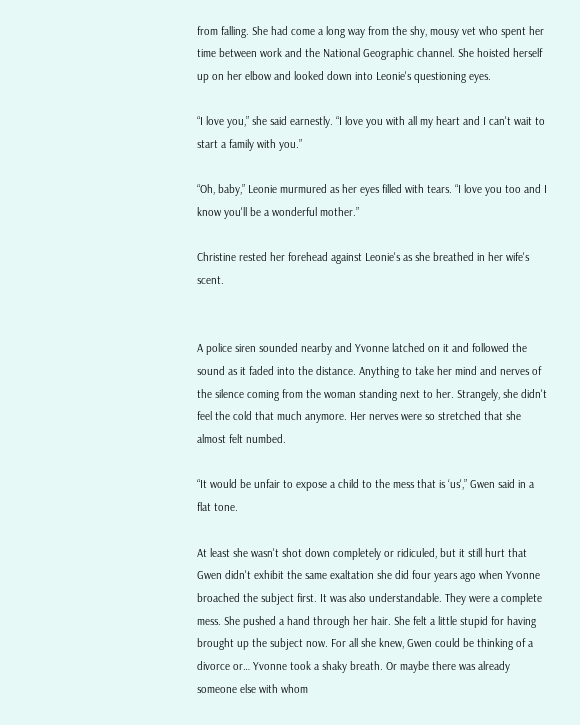from falling. She had come a long way from the shy, mousy vet who spent her time between work and the National Geographic channel. She hoisted herself up on her elbow and looked down into Leonie's questioning eyes.

“I love you,” she said earnestly. “I love you with all my heart and I can't wait to start a family with you.”

“Oh, baby,” Leonie murmured as her eyes filled with tears. “I love you too and I know you'll be a wonderful mother.”

Christine rested her forehead against Leonie's as she breathed in her wife's scent.


A police siren sounded nearby and Yvonne latched on it and followed the sound as it faded into the distance. Anything to take her mind and nerves of the silence coming from the woman standing next to her. Strangely, she didn't feel the cold that much anymore. Her nerves were so stretched that she almost felt numbed.

“It would be unfair to expose a child to the mess that is ‘us',” Gwen said in a flat tone.

At least she wasn't shot down completely or ridiculed, but it still hurt that Gwen didn't exhibit the same exaltation she did four years ago when Yvonne broached the subject first. It was also understandable. They were a complete mess. She pushed a hand through her hair. She felt a little stupid for having brought up the subject now. For all she knew, Gwen could be thinking of a divorce or… Yvonne took a shaky breath. Or maybe there was already someone else with whom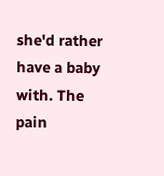she'd rather have a baby with. The pain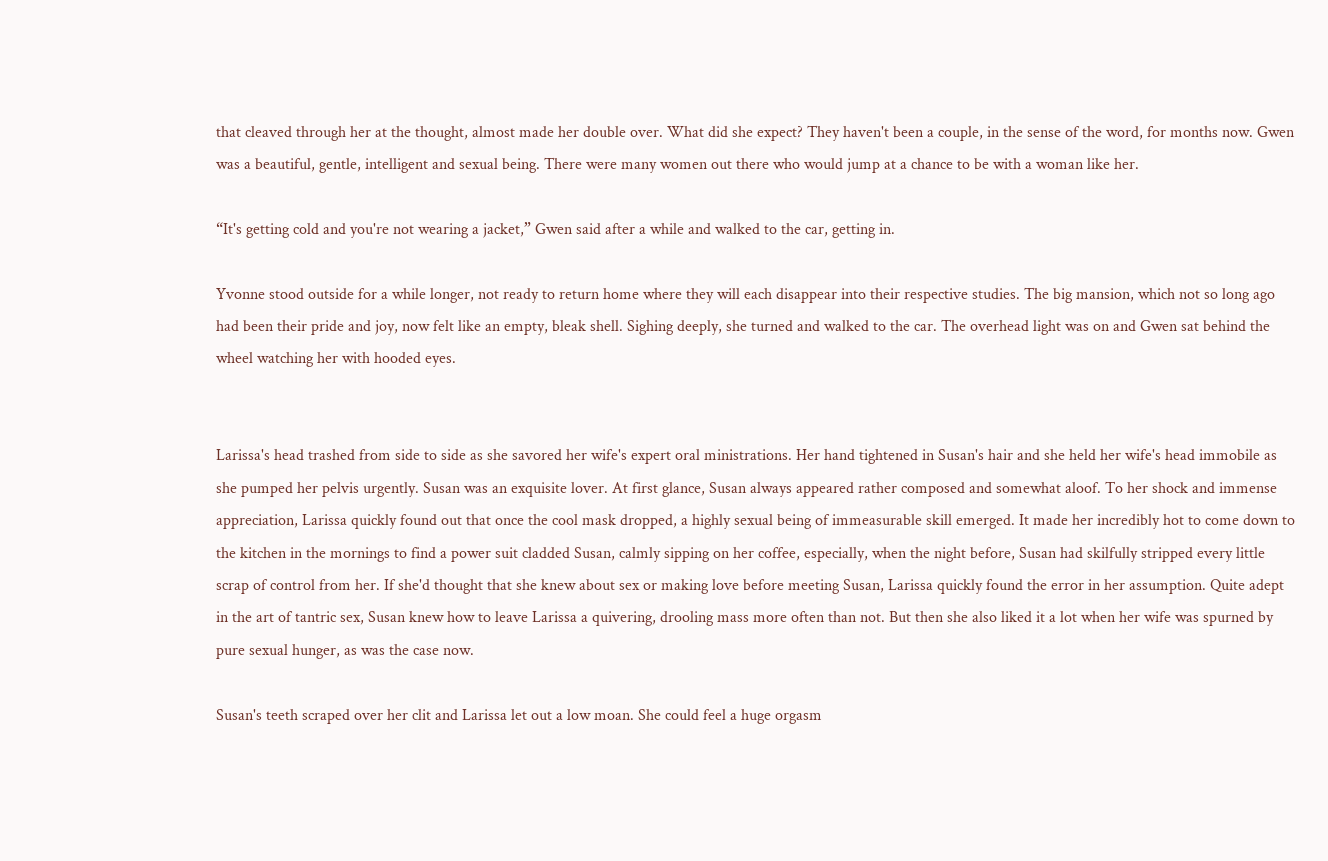that cleaved through her at the thought, almost made her double over. What did she expect? They haven't been a couple, in the sense of the word, for months now. Gwen was a beautiful, gentle, intelligent and sexual being. There were many women out there who would jump at a chance to be with a woman like her.

“It's getting cold and you're not wearing a jacket,” Gwen said after a while and walked to the car, getting in.

Yvonne stood outside for a while longer, not ready to return home where they will each disappear into their respective studies. The big mansion, which not so long ago had been their pride and joy, now felt like an empty, bleak shell. Sighing deeply, she turned and walked to the car. The overhead light was on and Gwen sat behind the wheel watching her with hooded eyes.


Larissa's head trashed from side to side as she savored her wife's expert oral ministrations. Her hand tightened in Susan's hair and she held her wife's head immobile as she pumped her pelvis urgently. Susan was an exquisite lover. At first glance, Susan always appeared rather composed and somewhat aloof. To her shock and immense appreciation, Larissa quickly found out that once the cool mask dropped, a highly sexual being of immeasurable skill emerged. It made her incredibly hot to come down to the kitchen in the mornings to find a power suit cladded Susan, calmly sipping on her coffee, especially, when the night before, Susan had skilfully stripped every little scrap of control from her. If she'd thought that she knew about sex or making love before meeting Susan, Larissa quickly found the error in her assumption. Quite adept in the art of tantric sex, Susan knew how to leave Larissa a quivering, drooling mass more often than not. But then she also liked it a lot when her wife was spurned by pure sexual hunger, as was the case now.

Susan's teeth scraped over her clit and Larissa let out a low moan. She could feel a huge orgasm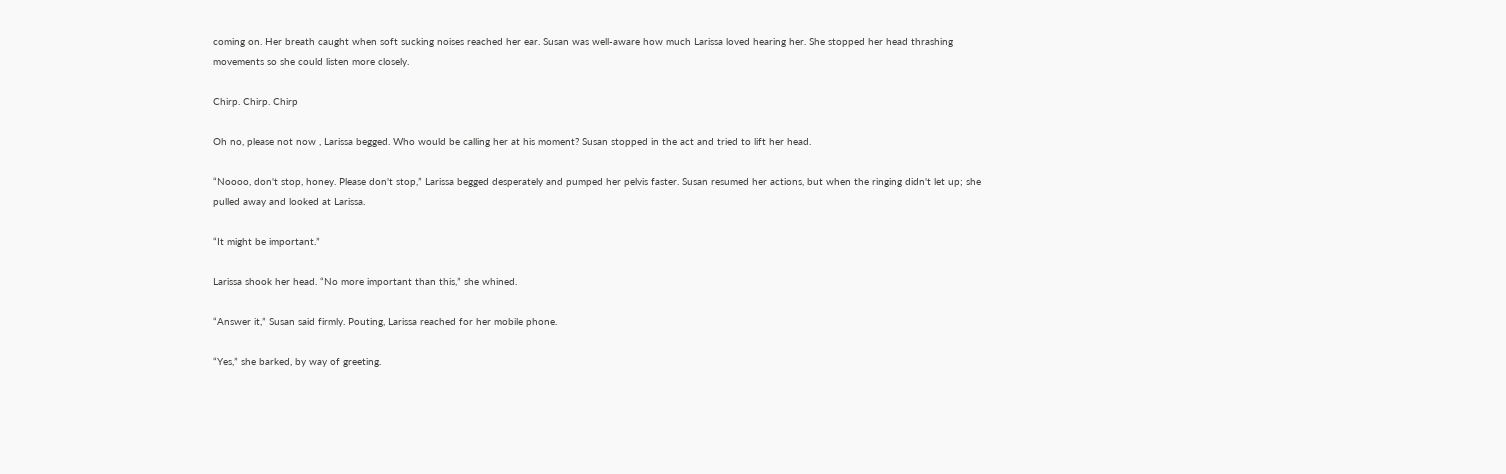coming on. Her breath caught when soft sucking noises reached her ear. Susan was well-aware how much Larissa loved hearing her. She stopped her head thrashing movements so she could listen more closely.

Chirp. Chirp. Chirp

Oh no, please not now , Larissa begged. Who would be calling her at his moment? Susan stopped in the act and tried to lift her head.

“Noooo, don't stop, honey. Please don't stop,” Larissa begged desperately and pumped her pelvis faster. Susan resumed her actions, but when the ringing didn't let up; she pulled away and looked at Larissa.

“It might be important.”

Larissa shook her head. “No more important than this,” she whined.

“Answer it,” Susan said firmly. Pouting, Larissa reached for her mobile phone.

“Yes,” she barked, by way of greeting.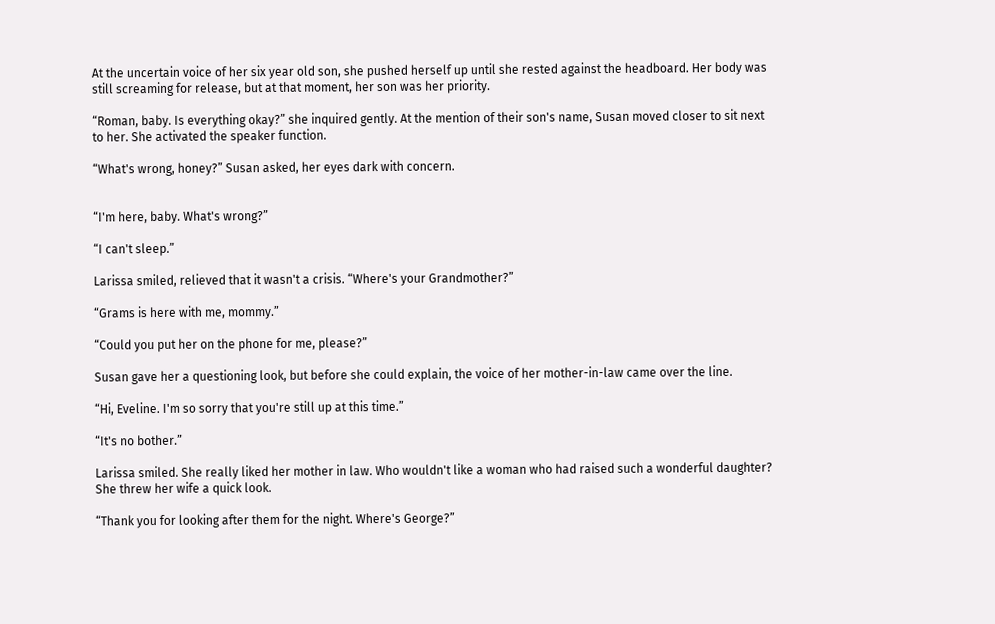At the uncertain voice of her six year old son, she pushed herself up until she rested against the headboard. Her body was still screaming for release, but at that moment, her son was her priority.

“Roman, baby. Is everything okay?” she inquired gently. At the mention of their son's name, Susan moved closer to sit next to her. She activated the speaker function.

“What's wrong, honey?” Susan asked, her eyes dark with concern.


“I'm here, baby. What's wrong?”

“I can't sleep.”

Larissa smiled, relieved that it wasn't a crisis. “Where's your Grandmother?”

“Grams is here with me, mommy.”

“Could you put her on the phone for me, please?”

Susan gave her a questioning look, but before she could explain, the voice of her mother-in-law came over the line.

“Hi, Eveline. I'm so sorry that you're still up at this time.”

“It's no bother.”

Larissa smiled. She really liked her mother in law. Who wouldn't like a woman who had raised such a wonderful daughter? She threw her wife a quick look.

“Thank you for looking after them for the night. Where's George?”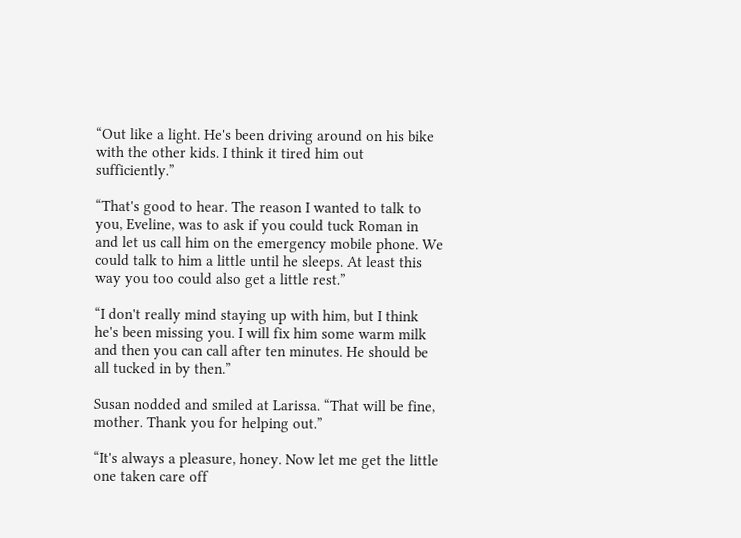“Out like a light. He's been driving around on his bike with the other kids. I think it tired him out sufficiently.”

“That's good to hear. The reason I wanted to talk to you, Eveline, was to ask if you could tuck Roman in and let us call him on the emergency mobile phone. We could talk to him a little until he sleeps. At least this way you too could also get a little rest.”

“I don't really mind staying up with him, but I think he's been missing you. I will fix him some warm milk and then you can call after ten minutes. He should be all tucked in by then.”

Susan nodded and smiled at Larissa. “That will be fine, mother. Thank you for helping out.”

“It's always a pleasure, honey. Now let me get the little one taken care off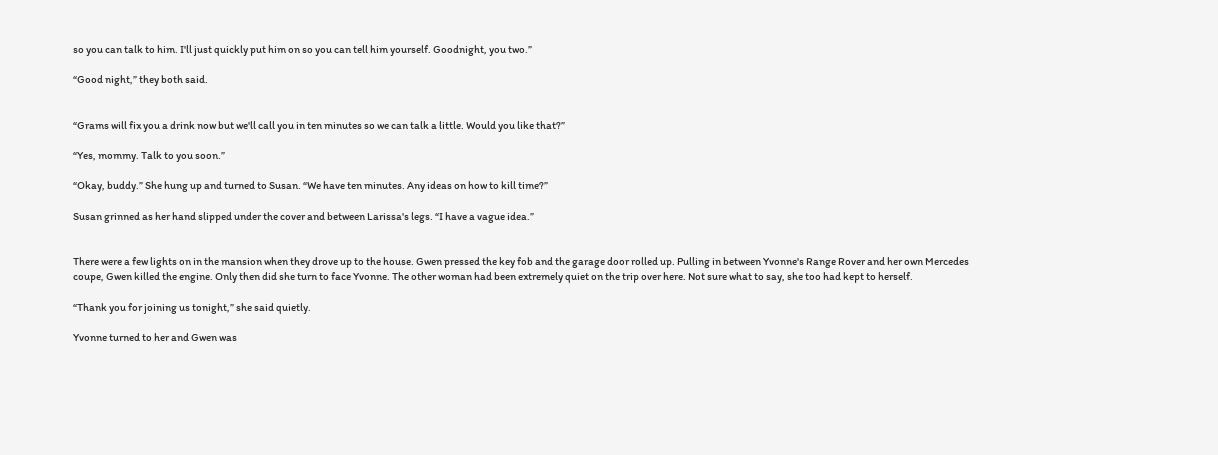so you can talk to him. I'll just quickly put him on so you can tell him yourself. Goodnight, you two.”

“Good night,” they both said.


“Grams will fix you a drink now but we'll call you in ten minutes so we can talk a little. Would you like that?”

“Yes, mommy. Talk to you soon.”

“Okay, buddy.” She hung up and turned to Susan. “We have ten minutes. Any ideas on how to kill time?”

Susan grinned as her hand slipped under the cover and between Larissa's legs. “I have a vague idea.”


There were a few lights on in the mansion when they drove up to the house. Gwen pressed the key fob and the garage door rolled up. Pulling in between Yvonne's Range Rover and her own Mercedes coupe, Gwen killed the engine. Only then did she turn to face Yvonne. The other woman had been extremely quiet on the trip over here. Not sure what to say, she too had kept to herself.

“Thank you for joining us tonight,” she said quietly.

Yvonne turned to her and Gwen was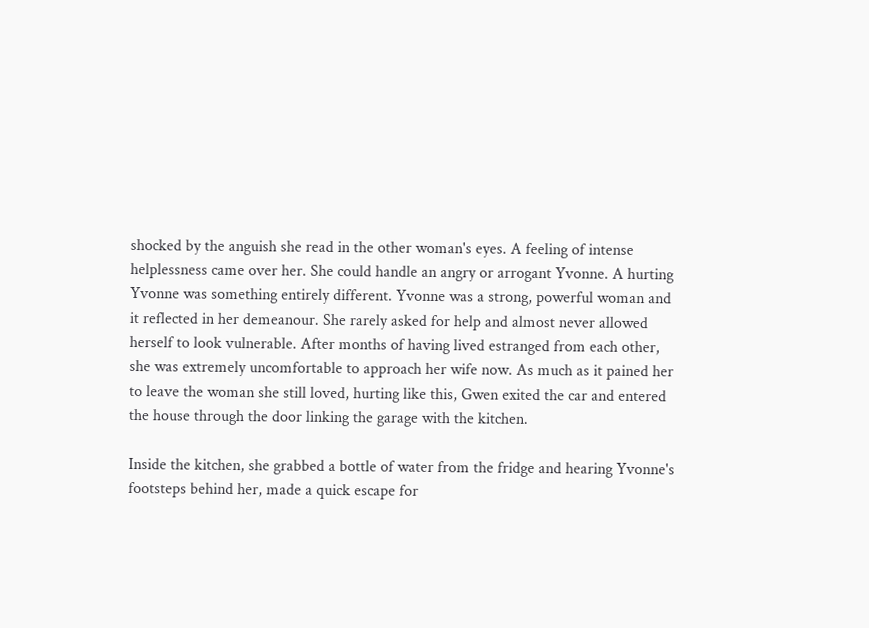shocked by the anguish she read in the other woman's eyes. A feeling of intense helplessness came over her. She could handle an angry or arrogant Yvonne. A hurting Yvonne was something entirely different. Yvonne was a strong, powerful woman and it reflected in her demeanour. She rarely asked for help and almost never allowed herself to look vulnerable. After months of having lived estranged from each other, she was extremely uncomfortable to approach her wife now. As much as it pained her to leave the woman she still loved, hurting like this, Gwen exited the car and entered the house through the door linking the garage with the kitchen.

Inside the kitchen, she grabbed a bottle of water from the fridge and hearing Yvonne's footsteps behind her, made a quick escape for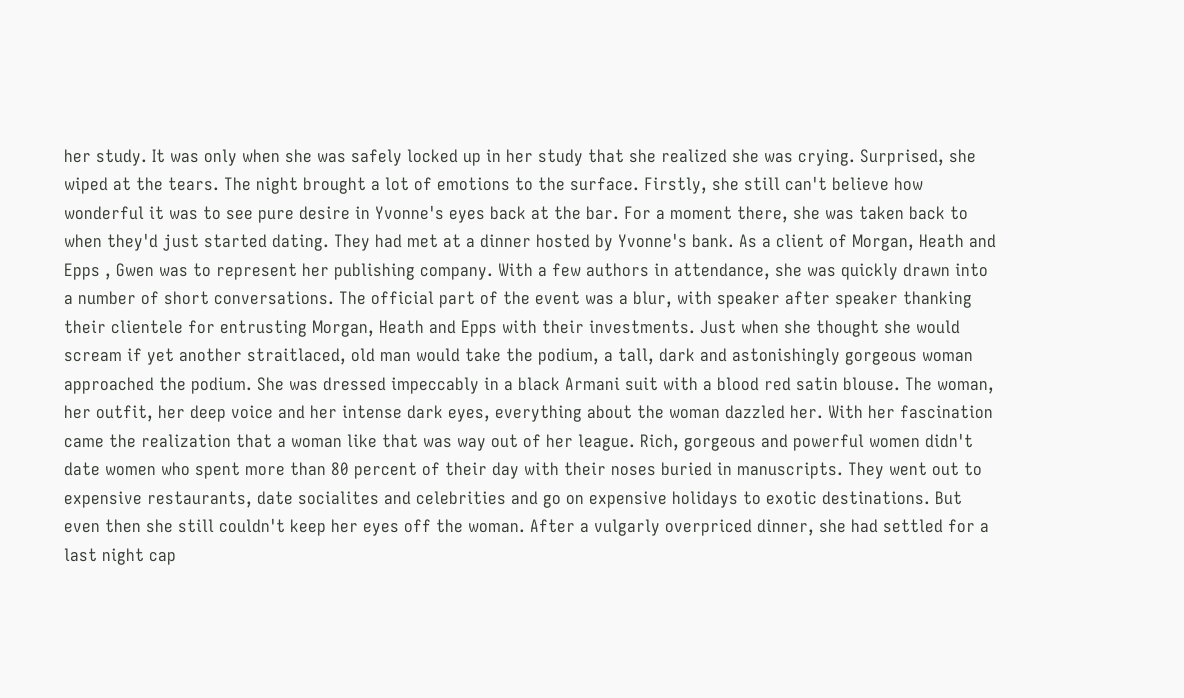her study. It was only when she was safely locked up in her study that she realized she was crying. Surprised, she wiped at the tears. The night brought a lot of emotions to the surface. Firstly, she still can't believe how wonderful it was to see pure desire in Yvonne's eyes back at the bar. For a moment there, she was taken back to when they'd just started dating. They had met at a dinner hosted by Yvonne's bank. As a client of Morgan, Heath and Epps , Gwen was to represent her publishing company. With a few authors in attendance, she was quickly drawn into a number of short conversations. The official part of the event was a blur, with speaker after speaker thanking their clientele for entrusting Morgan, Heath and Epps with their investments. Just when she thought she would scream if yet another straitlaced, old man would take the podium, a tall, dark and astonishingly gorgeous woman approached the podium. She was dressed impeccably in a black Armani suit with a blood red satin blouse. The woman, her outfit, her deep voice and her intense dark eyes, everything about the woman dazzled her. With her fascination came the realization that a woman like that was way out of her league. Rich, gorgeous and powerful women didn't date women who spent more than 80 percent of their day with their noses buried in manuscripts. They went out to expensive restaurants, date socialites and celebrities and go on expensive holidays to exotic destinations. But even then she still couldn't keep her eyes off the woman. After a vulgarly overpriced dinner, she had settled for a last night cap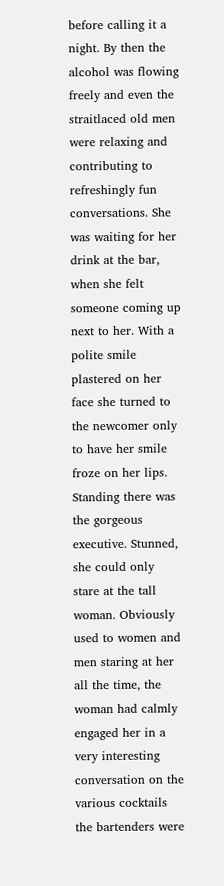before calling it a night. By then the alcohol was flowing freely and even the straitlaced old men were relaxing and contributing to refreshingly fun conversations. She was waiting for her drink at the bar, when she felt someone coming up next to her. With a polite smile plastered on her face she turned to the newcomer only to have her smile froze on her lips. Standing there was the gorgeous executive. Stunned, she could only stare at the tall woman. Obviously used to women and men staring at her all the time, the woman had calmly engaged her in a very interesting conversation on the various cocktails the bartenders were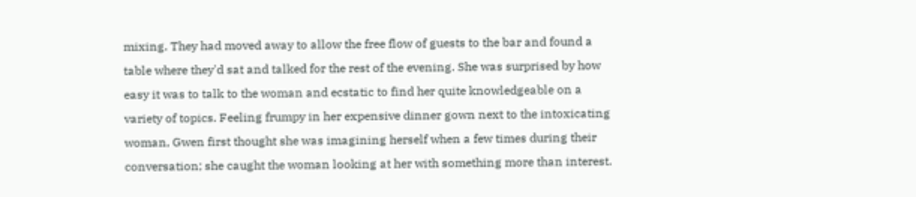mixing. They had moved away to allow the free flow of guests to the bar and found a table where they'd sat and talked for the rest of the evening. She was surprised by how easy it was to talk to the woman and ecstatic to find her quite knowledgeable on a variety of topics. Feeling frumpy in her expensive dinner gown next to the intoxicating woman, Gwen first thought she was imagining herself when a few times during their conversation; she caught the woman looking at her with something more than interest.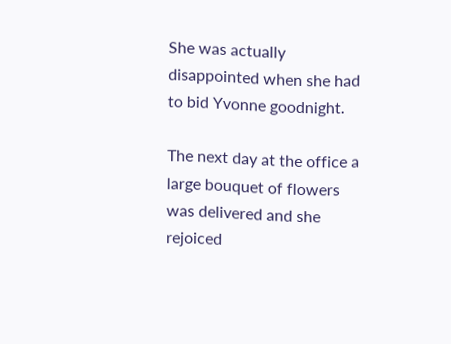She was actually disappointed when she had to bid Yvonne goodnight.

The next day at the office a large bouquet of flowers was delivered and she rejoiced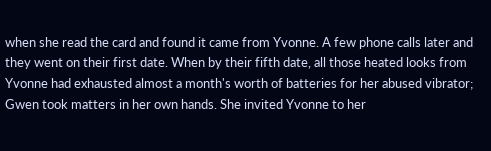when she read the card and found it came from Yvonne. A few phone calls later and they went on their first date. When by their fifth date, all those heated looks from Yvonne had exhausted almost a month's worth of batteries for her abused vibrator; Gwen took matters in her own hands. She invited Yvonne to her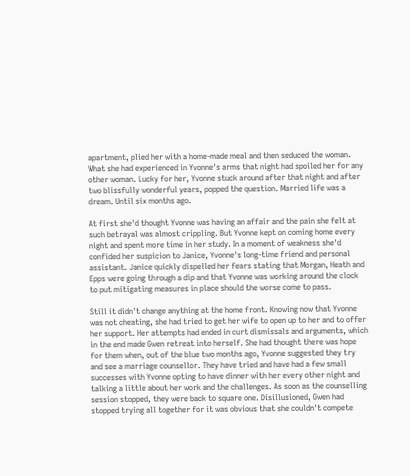apartment, plied her with a home-made meal and then seduced the woman. What she had experienced in Yvonne's arms that night had spoiled her for any other woman. Lucky for her, Yvonne stuck around after that night and after two blissfully wonderful years, popped the question. Married life was a dream. Until six months ago.

At first she'd thought Yvonne was having an affair and the pain she felt at such betrayal was almost crippling. But Yvonne kept on coming home every night and spent more time in her study. In a moment of weakness she'd confided her suspicion to Janice, Yvonne's long-time friend and personal assistant. Janice quickly dispelled her fears stating that Morgan, Heath and Epps were going through a dip and that Yvonne was working around the clock to put mitigating measures in place should the worse come to pass.

Still it didn't change anything at the home front. Knowing now that Yvonne was not cheating, she had tried to get her wife to open up to her and to offer her support. Her attempts had ended in curt dismissals and arguments, which in the end made Gwen retreat into herself. She had thought there was hope for them when, out of the blue two months ago, Yvonne suggested they try and see a marriage counsellor. They have tried and have had a few small successes with Yvonne opting to have dinner with her every other night and talking a little about her work and the challenges. As soon as the counselling session stopped, they were back to square one. Disillusioned, Gwen had stopped trying all together for it was obvious that she couldn't compete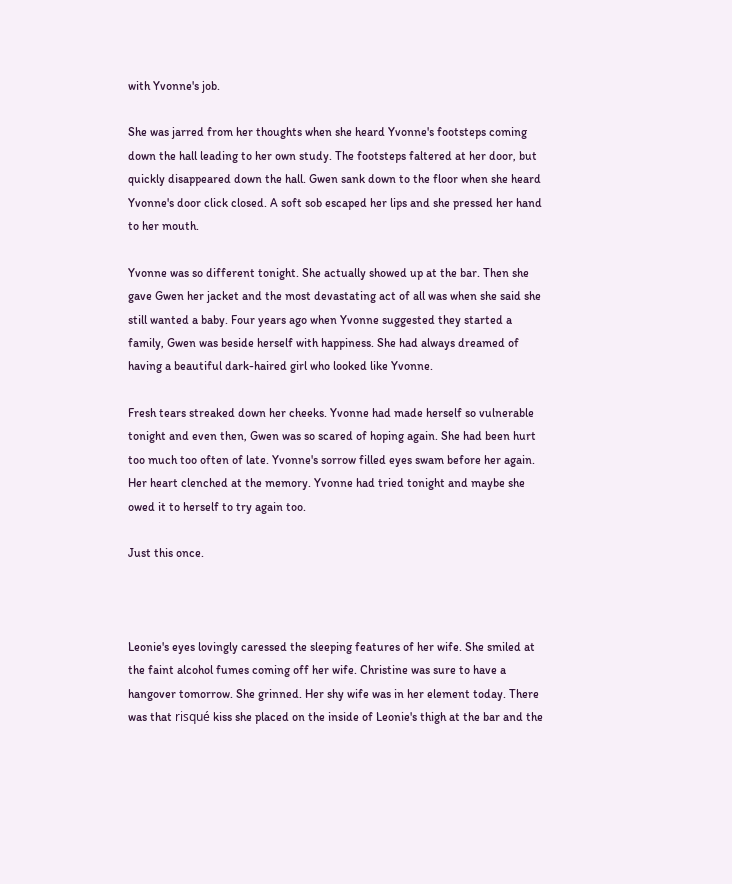with Yvonne's job.

She was jarred from her thoughts when she heard Yvonne's footsteps coming down the hall leading to her own study. The footsteps faltered at her door, but quickly disappeared down the hall. Gwen sank down to the floor when she heard Yvonne's door click closed. A soft sob escaped her lips and she pressed her hand to her mouth.

Yvonne was so different tonight. She actually showed up at the bar. Then she gave Gwen her jacket and the most devastating act of all was when she said she still wanted a baby. Four years ago when Yvonne suggested they started a family, Gwen was beside herself with happiness. She had always dreamed of having a beautiful dark-haired girl who looked like Yvonne.

Fresh tears streaked down her cheeks. Yvonne had made herself so vulnerable tonight and even then, Gwen was so scared of hoping again. She had been hurt too much too often of late. Yvonne's sorrow filled eyes swam before her again. Her heart clenched at the memory. Yvonne had tried tonight and maybe she owed it to herself to try again too.

Just this once.



Leonie's eyes lovingly caressed the sleeping features of her wife. She smiled at the faint alcohol fumes coming off her wife. Christine was sure to have a hangover tomorrow. She grinned. Her shy wife was in her element today. There was that risqué kiss she placed on the inside of Leonie's thigh at the bar and the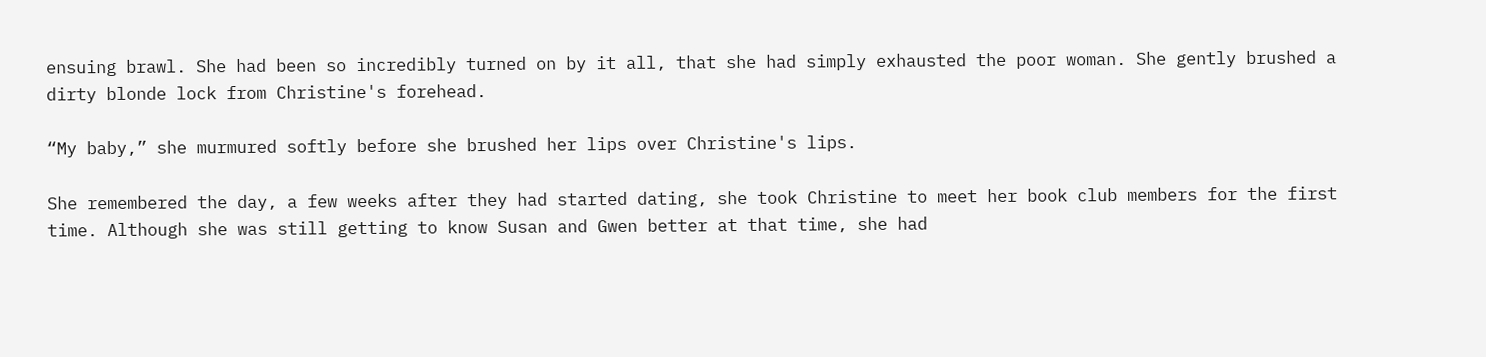ensuing brawl. She had been so incredibly turned on by it all, that she had simply exhausted the poor woman. She gently brushed a dirty blonde lock from Christine's forehead.

“My baby,” she murmured softly before she brushed her lips over Christine's lips.

She remembered the day, a few weeks after they had started dating, she took Christine to meet her book club members for the first time. Although she was still getting to know Susan and Gwen better at that time, she had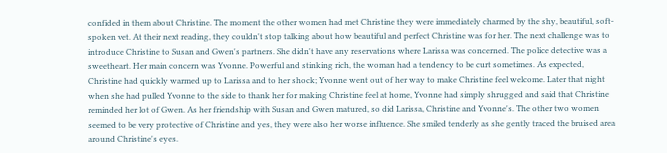confided in them about Christine. The moment the other women had met Christine they were immediately charmed by the shy, beautiful, soft-spoken vet. At their next reading, they couldn't stop talking about how beautiful and perfect Christine was for her. The next challenge was to introduce Christine to Susan and Gwen's partners. She didn't have any reservations where Larissa was concerned. The police detective was a sweetheart. Her main concern was Yvonne. Powerful and stinking rich, the woman had a tendency to be curt sometimes. As expected, Christine had quickly warmed up to Larissa and to her shock; Yvonne went out of her way to make Christine feel welcome. Later that night when she had pulled Yvonne to the side to thank her for making Christine feel at home, Yvonne had simply shrugged and said that Christine reminded her lot of Gwen. As her friendship with Susan and Gwen matured, so did Larissa, Christine and Yvonne's. The other two women seemed to be very protective of Christine and yes, they were also her worse influence. She smiled tenderly as she gently traced the bruised area around Christine's eyes.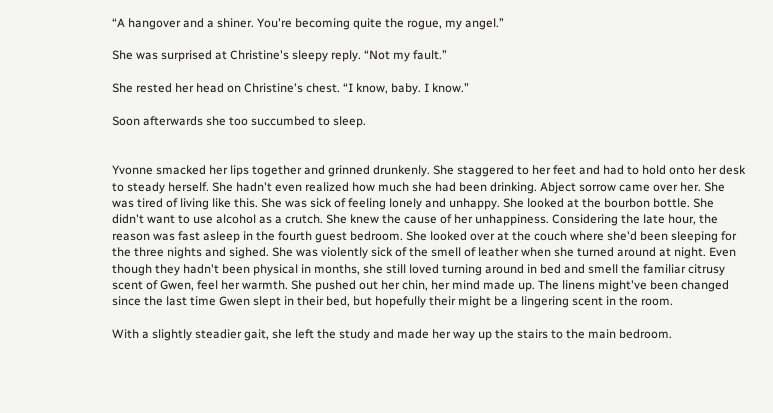“A hangover and a shiner. You're becoming quite the rogue, my angel.”

She was surprised at Christine's sleepy reply. “Not my fault.”

She rested her head on Christine's chest. “I know, baby. I know.”

Soon afterwards she too succumbed to sleep.


Yvonne smacked her lips together and grinned drunkenly. She staggered to her feet and had to hold onto her desk to steady herself. She hadn't even realized how much she had been drinking. Abject sorrow came over her. She was tired of living like this. She was sick of feeling lonely and unhappy. She looked at the bourbon bottle. She didn't want to use alcohol as a crutch. She knew the cause of her unhappiness. Considering the late hour, the reason was fast asleep in the fourth guest bedroom. She looked over at the couch where she'd been sleeping for the three nights and sighed. She was violently sick of the smell of leather when she turned around at night. Even though they hadn't been physical in months, she still loved turning around in bed and smell the familiar citrusy scent of Gwen, feel her warmth. She pushed out her chin, her mind made up. The linens might've been changed since the last time Gwen slept in their bed, but hopefully their might be a lingering scent in the room.

With a slightly steadier gait, she left the study and made her way up the stairs to the main bedroom.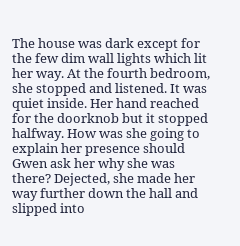The house was dark except for the few dim wall lights which lit her way. At the fourth bedroom, she stopped and listened. It was quiet inside. Her hand reached for the doorknob but it stopped halfway. How was she going to explain her presence should Gwen ask her why she was there? Dejected, she made her way further down the hall and slipped into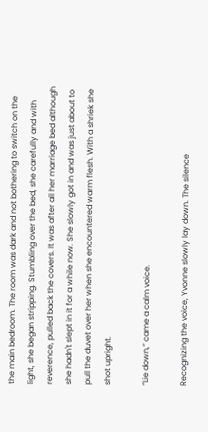the main bedroom. The room was dark and not bothering to switch on the light, she began stripping. Stumbling over the bed, she carefully and with reverence, pulled back the covers. It was after all her marriage bed although she hadn't slept in it for a while now. She slowly got in and was just about to pull the duvet over her when she encountered warm flesh. With a shriek she shot upright.

“Lie down,” came a calm voice.

Recognizing the voice, Yvonne slowly lay down. The silence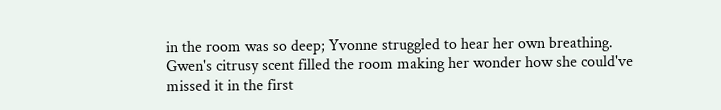in the room was so deep; Yvonne struggled to hear her own breathing. Gwen's citrusy scent filled the room making her wonder how she could've missed it in the first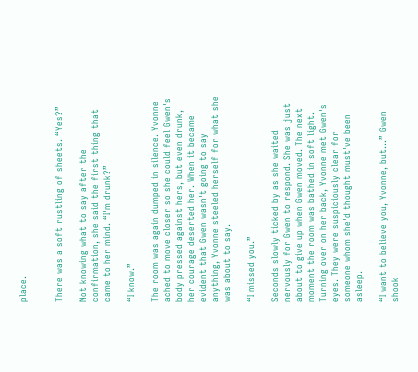place.


There was a soft rustling of sheets. “Yes?”

Not knowing what to say after the confirmation, she said the first thing that came to her mind. “I'm drunk?”

“I know.”

The room was again dumped in silence. Yvonne ached to move closer so she could feel Gwen's body pressed against hers, but even drunk, her courage deserted her. When it became evident that Gwen wasn't going to say anything, Yvonne steeled herself for what she was about to say.

“I missed you.”

Seconds slowly ticked by as she waited nervously for Gwen to respond. She was just about to give up when Gwen moved. The next moment the room was bathed in soft light. Turning over on her back, Yvonne met Gwen's eyes. They were suspiciously clear for someone whom she'd thought must've been asleep.

“I want to believe you, Yvonne, but…” Gwen shook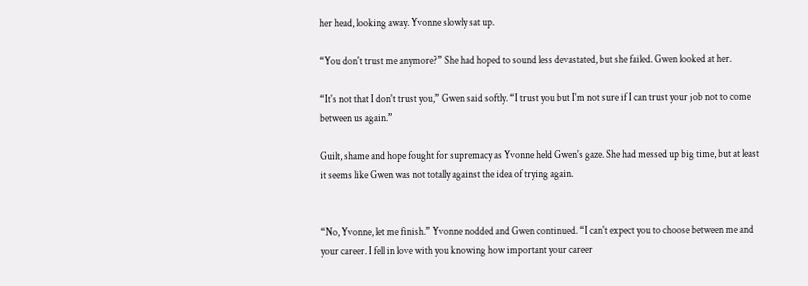her head, looking away. Yvonne slowly sat up.

“You don't trust me anymore?” She had hoped to sound less devastated, but she failed. Gwen looked at her.

“It's not that I don't trust you,” Gwen said softly. “I trust you but I'm not sure if I can trust your job not to come between us again.”

Guilt, shame and hope fought for supremacy as Yvonne held Gwen's gaze. She had messed up big time, but at least it seems like Gwen was not totally against the idea of trying again.


“No, Yvonne, let me finish.” Yvonne nodded and Gwen continued. “I can't expect you to choose between me and your career. I fell in love with you knowing how important your career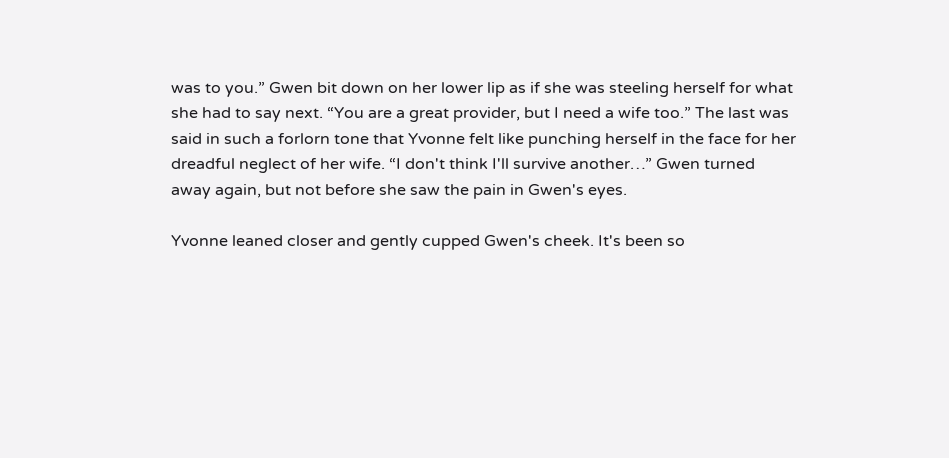was to you.” Gwen bit down on her lower lip as if she was steeling herself for what she had to say next. “You are a great provider, but I need a wife too.” The last was said in such a forlorn tone that Yvonne felt like punching herself in the face for her dreadful neglect of her wife. “I don't think I'll survive another…” Gwen turned away again, but not before she saw the pain in Gwen's eyes.

Yvonne leaned closer and gently cupped Gwen's cheek. It's been so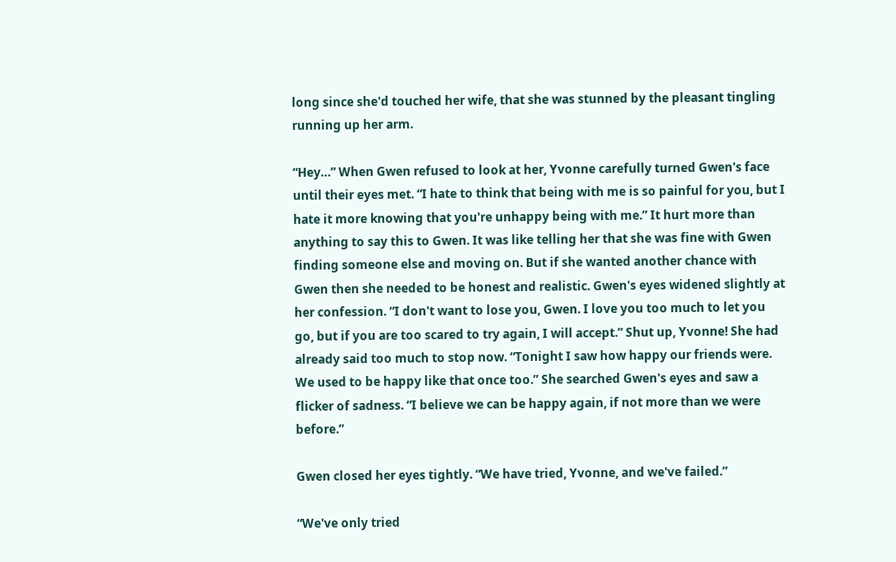long since she'd touched her wife, that she was stunned by the pleasant tingling running up her arm.

“Hey…” When Gwen refused to look at her, Yvonne carefully turned Gwen's face until their eyes met. “I hate to think that being with me is so painful for you, but I hate it more knowing that you're unhappy being with me.” It hurt more than anything to say this to Gwen. It was like telling her that she was fine with Gwen finding someone else and moving on. But if she wanted another chance with Gwen then she needed to be honest and realistic. Gwen's eyes widened slightly at her confession. “I don't want to lose you, Gwen. I love you too much to let you go, but if you are too scared to try again, I will accept.” Shut up, Yvonne! She had already said too much to stop now. “Tonight I saw how happy our friends were. We used to be happy like that once too.” She searched Gwen's eyes and saw a flicker of sadness. “I believe we can be happy again, if not more than we were before.”

Gwen closed her eyes tightly. “We have tried, Yvonne, and we've failed.”

“We've only tried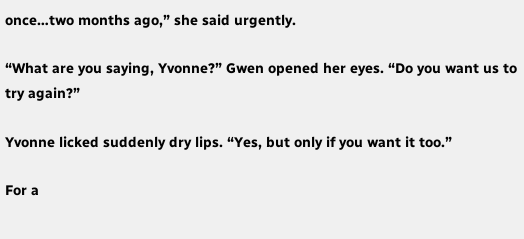once…two months ago,” she said urgently.

“What are you saying, Yvonne?” Gwen opened her eyes. “Do you want us to try again?”

Yvonne licked suddenly dry lips. “Yes, but only if you want it too.”

For a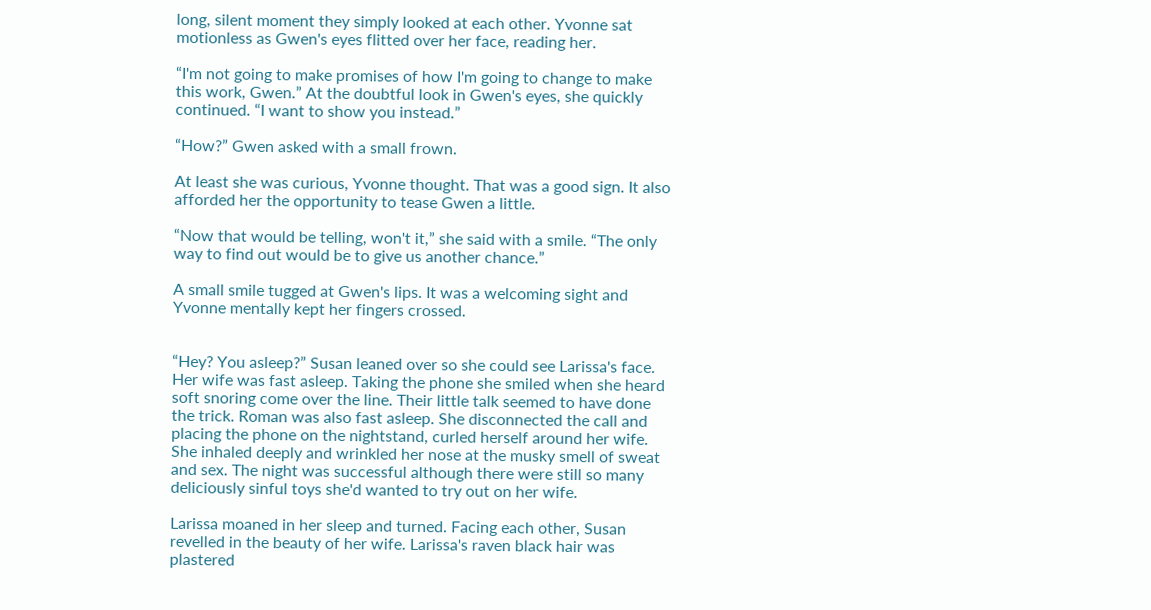long, silent moment they simply looked at each other. Yvonne sat motionless as Gwen's eyes flitted over her face, reading her.

“I'm not going to make promises of how I'm going to change to make this work, Gwen.” At the doubtful look in Gwen's eyes, she quickly continued. “I want to show you instead.”

“How?” Gwen asked with a small frown.

At least she was curious, Yvonne thought. That was a good sign. It also afforded her the opportunity to tease Gwen a little.

“Now that would be telling, won't it,” she said with a smile. “The only way to find out would be to give us another chance.”

A small smile tugged at Gwen's lips. It was a welcoming sight and Yvonne mentally kept her fingers crossed.


“Hey? You asleep?” Susan leaned over so she could see Larissa's face. Her wife was fast asleep. Taking the phone she smiled when she heard soft snoring come over the line. Their little talk seemed to have done the trick. Roman was also fast asleep. She disconnected the call and placing the phone on the nightstand, curled herself around her wife. She inhaled deeply and wrinkled her nose at the musky smell of sweat and sex. The night was successful although there were still so many deliciously sinful toys she'd wanted to try out on her wife.

Larissa moaned in her sleep and turned. Facing each other, Susan revelled in the beauty of her wife. Larissa's raven black hair was plastered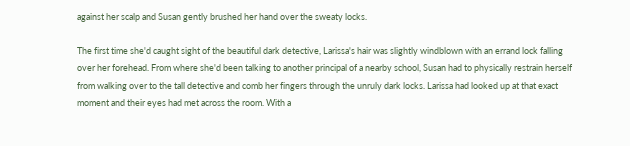against her scalp and Susan gently brushed her hand over the sweaty locks.

The first time she'd caught sight of the beautiful dark detective, Larissa's hair was slightly windblown with an errand lock falling over her forehead. From where she'd been talking to another principal of a nearby school, Susan had to physically restrain herself from walking over to the tall detective and comb her fingers through the unruly dark locks. Larissa had looked up at that exact moment and their eyes had met across the room. With a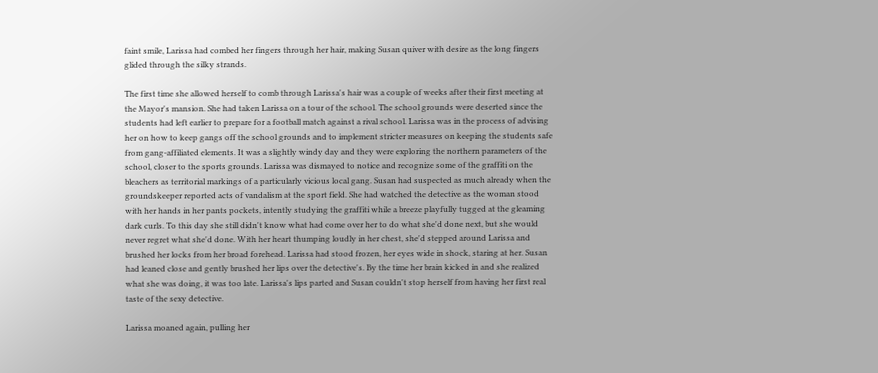faint smile, Larissa had combed her fingers through her hair, making Susan quiver with desire as the long fingers glided through the silky strands.

The first time she allowed herself to comb through Larissa's hair was a couple of weeks after their first meeting at the Mayor's mansion. She had taken Larissa on a tour of the school. The school grounds were deserted since the students had left earlier to prepare for a football match against a rival school. Larissa was in the process of advising her on how to keep gangs off the school grounds and to implement stricter measures on keeping the students safe from gang-affiliated elements. It was a slightly windy day and they were exploring the northern parameters of the school, closer to the sports grounds. Larissa was dismayed to notice and recognize some of the graffiti on the bleachers as territorial markings of a particularly vicious local gang. Susan had suspected as much already when the groundskeeper reported acts of vandalism at the sport field. She had watched the detective as the woman stood with her hands in her pants pockets, intently studying the graffiti while a breeze playfully tugged at the gleaming dark curls. To this day she still didn't know what had come over her to do what she'd done next, but she would never regret what she'd done. With her heart thumping loudly in her chest, she'd stepped around Larissa and brushed her locks from her broad forehead. Larissa had stood frozen, her eyes wide in shock, staring at her. Susan had leaned close and gently brushed her lips over the detective's. By the time her brain kicked in and she realized what she was doing, it was too late. Larissa's lips parted and Susan couldn't stop herself from having her first real taste of the sexy detective.

Larissa moaned again, pulling her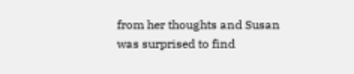from her thoughts and Susan was surprised to find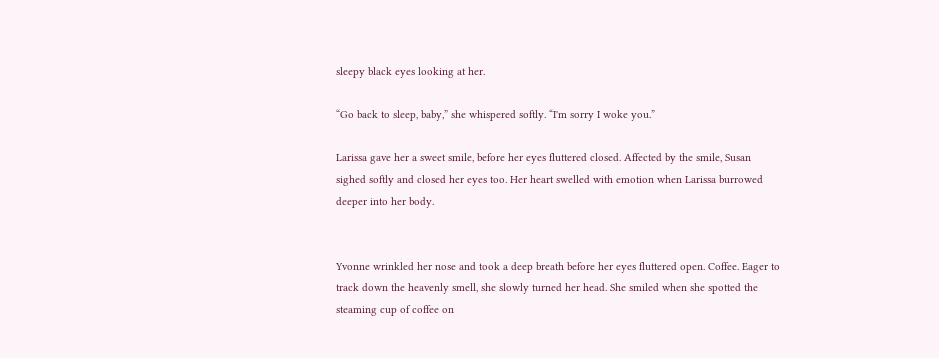sleepy black eyes looking at her.

“Go back to sleep, baby,” she whispered softly. “I'm sorry I woke you.”

Larissa gave her a sweet smile, before her eyes fluttered closed. Affected by the smile, Susan sighed softly and closed her eyes too. Her heart swelled with emotion when Larissa burrowed deeper into her body.


Yvonne wrinkled her nose and took a deep breath before her eyes fluttered open. Coffee. Eager to track down the heavenly smell, she slowly turned her head. She smiled when she spotted the steaming cup of coffee on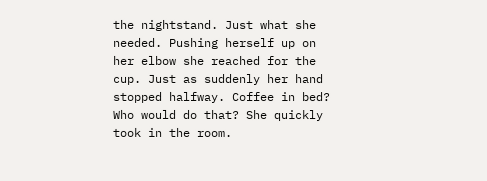the nightstand. Just what she needed. Pushing herself up on her elbow she reached for the cup. Just as suddenly her hand stopped halfway. Coffee in bed? Who would do that? She quickly took in the room.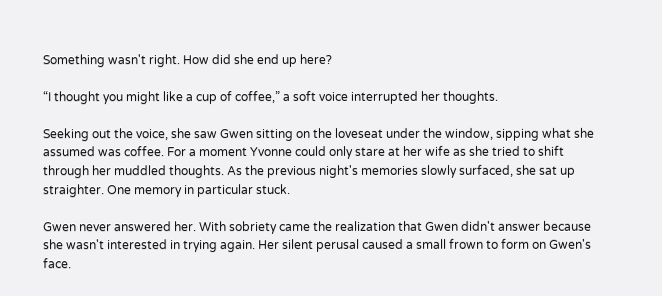Something wasn't right. How did she end up here?

“I thought you might like a cup of coffee,” a soft voice interrupted her thoughts.

Seeking out the voice, she saw Gwen sitting on the loveseat under the window, sipping what she assumed was coffee. For a moment Yvonne could only stare at her wife as she tried to shift through her muddled thoughts. As the previous night's memories slowly surfaced, she sat up straighter. One memory in particular stuck.

Gwen never answered her. With sobriety came the realization that Gwen didn't answer because she wasn't interested in trying again. Her silent perusal caused a small frown to form on Gwen's face.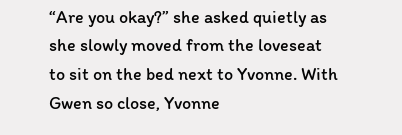“Are you okay?” she asked quietly as she slowly moved from the loveseat to sit on the bed next to Yvonne. With Gwen so close, Yvonne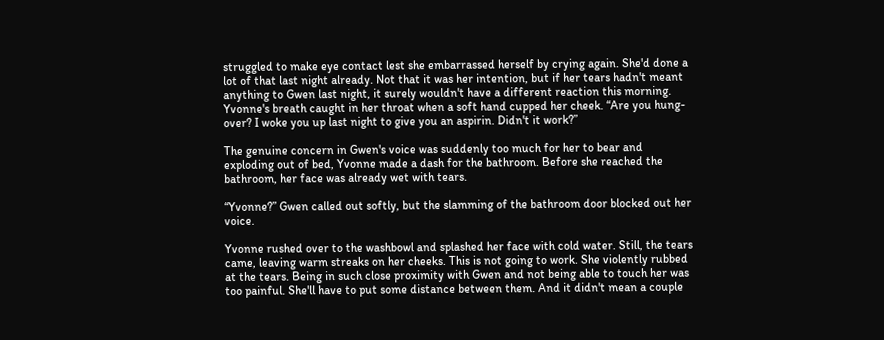struggled to make eye contact lest she embarrassed herself by crying again. She'd done a lot of that last night already. Not that it was her intention, but if her tears hadn't meant anything to Gwen last night, it surely wouldn't have a different reaction this morning. Yvonne's breath caught in her throat when a soft hand cupped her cheek. “Are you hung-over? I woke you up last night to give you an aspirin. Didn't it work?”

The genuine concern in Gwen's voice was suddenly too much for her to bear and exploding out of bed, Yvonne made a dash for the bathroom. Before she reached the bathroom, her face was already wet with tears.

“Yvonne?” Gwen called out softly, but the slamming of the bathroom door blocked out her voice.

Yvonne rushed over to the washbowl and splashed her face with cold water. Still, the tears came, leaving warm streaks on her cheeks. This is not going to work. She violently rubbed at the tears. Being in such close proximity with Gwen and not being able to touch her was too painful. She'll have to put some distance between them. And it didn't mean a couple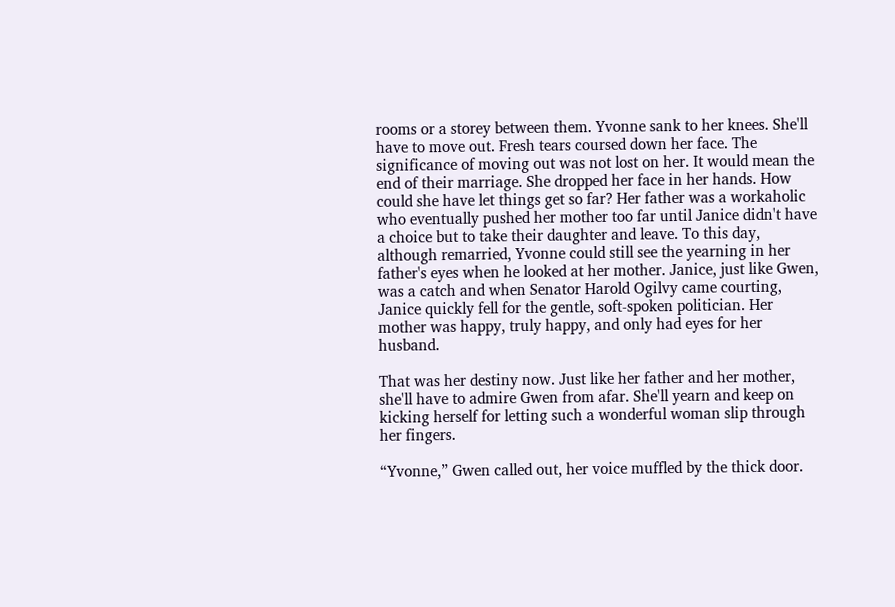rooms or a storey between them. Yvonne sank to her knees. She'll have to move out. Fresh tears coursed down her face. The significance of moving out was not lost on her. It would mean the end of their marriage. She dropped her face in her hands. How could she have let things get so far? Her father was a workaholic who eventually pushed her mother too far until Janice didn't have a choice but to take their daughter and leave. To this day, although remarried, Yvonne could still see the yearning in her father's eyes when he looked at her mother. Janice, just like Gwen, was a catch and when Senator Harold Ogilvy came courting, Janice quickly fell for the gentle, soft-spoken politician. Her mother was happy, truly happy, and only had eyes for her husband.

That was her destiny now. Just like her father and her mother, she'll have to admire Gwen from afar. She'll yearn and keep on kicking herself for letting such a wonderful woman slip through her fingers.

“Yvonne,” Gwen called out, her voice muffled by the thick door.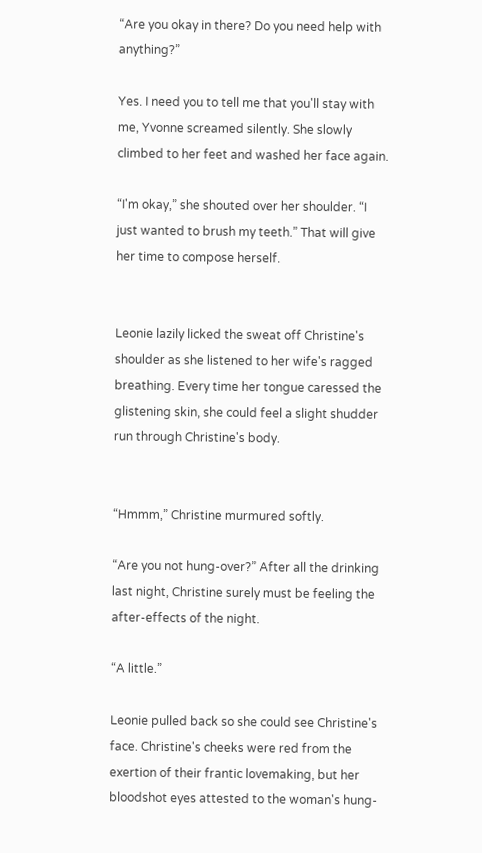“Are you okay in there? Do you need help with anything?”

Yes. I need you to tell me that you'll stay with me, Yvonne screamed silently. She slowly climbed to her feet and washed her face again.

“I'm okay,” she shouted over her shoulder. “I just wanted to brush my teeth.” That will give her time to compose herself.


Leonie lazily licked the sweat off Christine's shoulder as she listened to her wife's ragged breathing. Every time her tongue caressed the glistening skin, she could feel a slight shudder run through Christine's body.


“Hmmm,” Christine murmured softly.

“Are you not hung-over?” After all the drinking last night, Christine surely must be feeling the after-effects of the night.

“A little.”

Leonie pulled back so she could see Christine's face. Christine's cheeks were red from the exertion of their frantic lovemaking, but her bloodshot eyes attested to the woman's hung-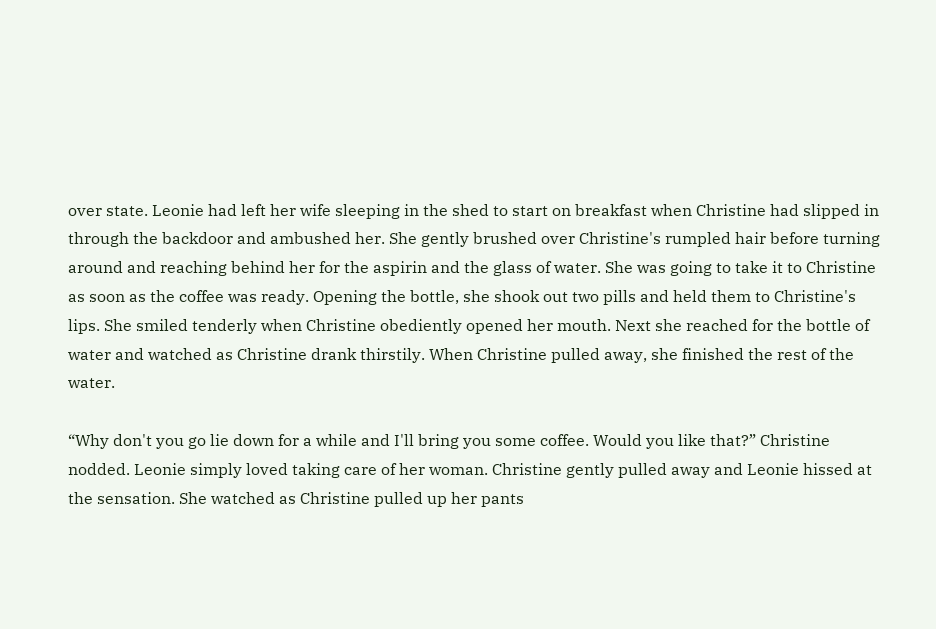over state. Leonie had left her wife sleeping in the shed to start on breakfast when Christine had slipped in through the backdoor and ambushed her. She gently brushed over Christine's rumpled hair before turning around and reaching behind her for the aspirin and the glass of water. She was going to take it to Christine as soon as the coffee was ready. Opening the bottle, she shook out two pills and held them to Christine's lips. She smiled tenderly when Christine obediently opened her mouth. Next she reached for the bottle of water and watched as Christine drank thirstily. When Christine pulled away, she finished the rest of the water.

“Why don't you go lie down for a while and I'll bring you some coffee. Would you like that?” Christine nodded. Leonie simply loved taking care of her woman. Christine gently pulled away and Leonie hissed at the sensation. She watched as Christine pulled up her pants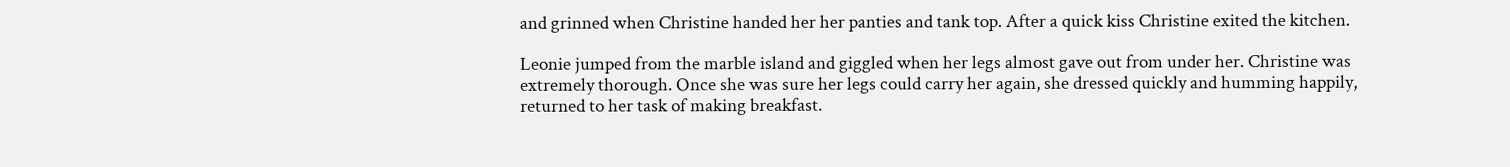and grinned when Christine handed her her panties and tank top. After a quick kiss Christine exited the kitchen.

Leonie jumped from the marble island and giggled when her legs almost gave out from under her. Christine was extremely thorough. Once she was sure her legs could carry her again, she dressed quickly and humming happily, returned to her task of making breakfast.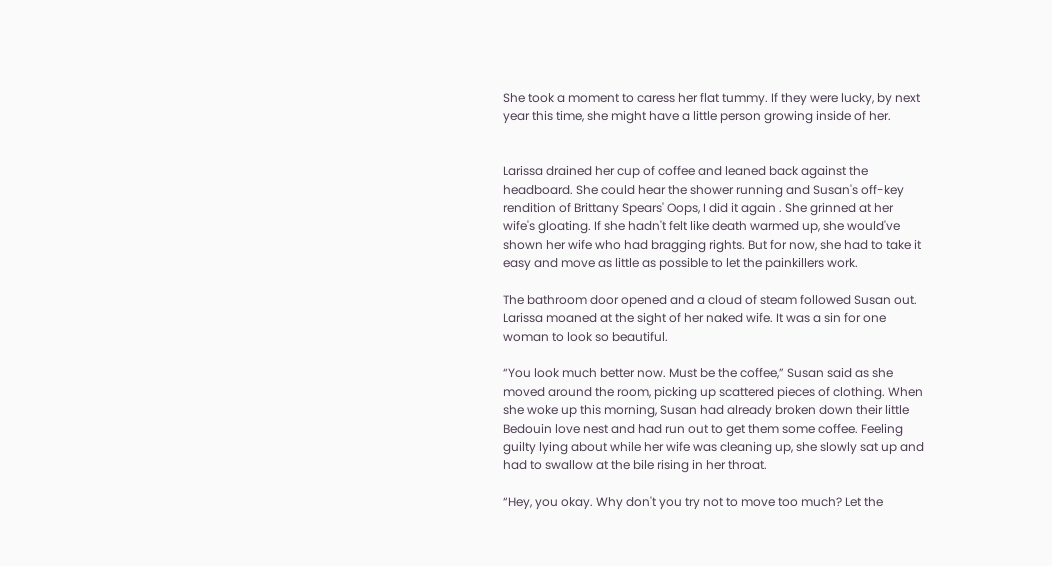She took a moment to caress her flat tummy. If they were lucky, by next year this time, she might have a little person growing inside of her.


Larissa drained her cup of coffee and leaned back against the headboard. She could hear the shower running and Susan's off-key rendition of Brittany Spears' Oops, I did it again . She grinned at her wife's gloating. If she hadn't felt like death warmed up, she would've shown her wife who had bragging rights. But for now, she had to take it easy and move as little as possible to let the painkillers work.

The bathroom door opened and a cloud of steam followed Susan out. Larissa moaned at the sight of her naked wife. It was a sin for one woman to look so beautiful.

“You look much better now. Must be the coffee,” Susan said as she moved around the room, picking up scattered pieces of clothing. When she woke up this morning, Susan had already broken down their little Bedouin love nest and had run out to get them some coffee. Feeling guilty lying about while her wife was cleaning up, she slowly sat up and had to swallow at the bile rising in her throat.

“Hey, you okay. Why don't you try not to move too much? Let the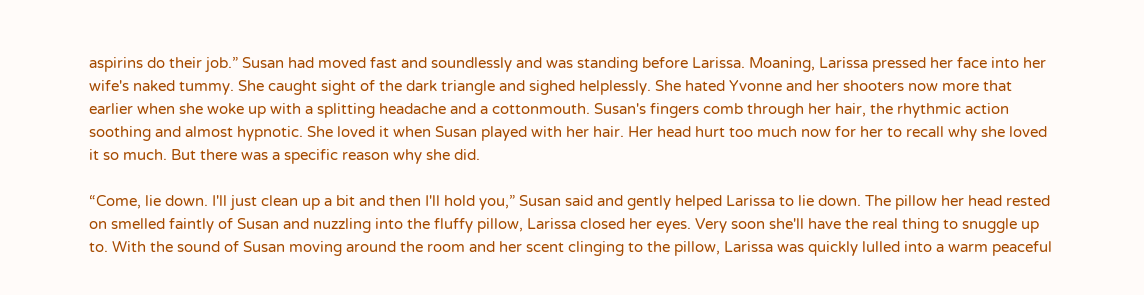aspirins do their job.” Susan had moved fast and soundlessly and was standing before Larissa. Moaning, Larissa pressed her face into her wife's naked tummy. She caught sight of the dark triangle and sighed helplessly. She hated Yvonne and her shooters now more that earlier when she woke up with a splitting headache and a cottonmouth. Susan's fingers comb through her hair, the rhythmic action soothing and almost hypnotic. She loved it when Susan played with her hair. Her head hurt too much now for her to recall why she loved it so much. But there was a specific reason why she did.

“Come, lie down. I'll just clean up a bit and then I'll hold you,” Susan said and gently helped Larissa to lie down. The pillow her head rested on smelled faintly of Susan and nuzzling into the fluffy pillow, Larissa closed her eyes. Very soon she'll have the real thing to snuggle up to. With the sound of Susan moving around the room and her scent clinging to the pillow, Larissa was quickly lulled into a warm peaceful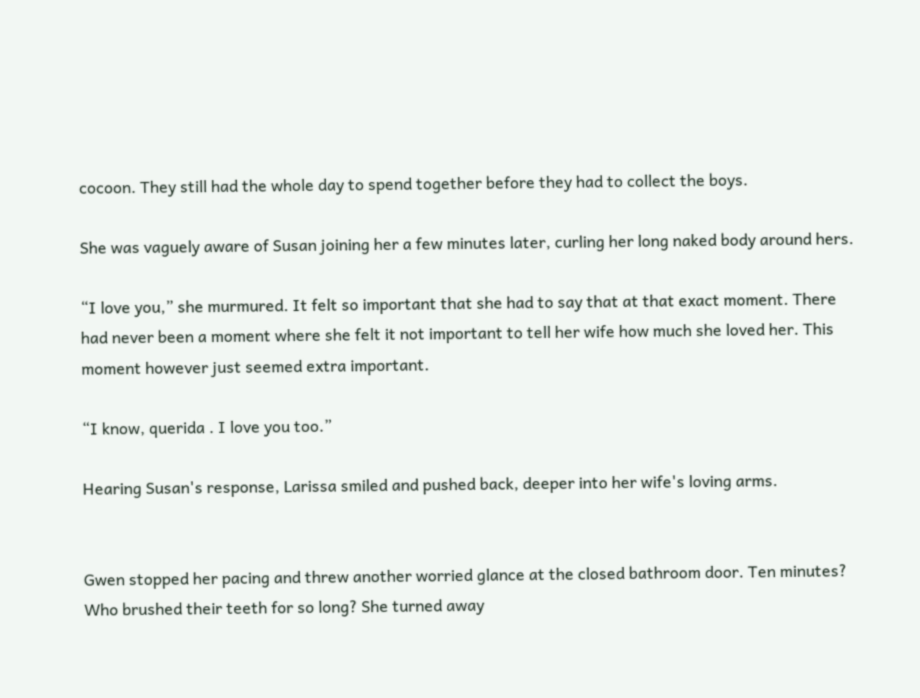cocoon. They still had the whole day to spend together before they had to collect the boys.

She was vaguely aware of Susan joining her a few minutes later, curling her long naked body around hers.

“I love you,” she murmured. It felt so important that she had to say that at that exact moment. There had never been a moment where she felt it not important to tell her wife how much she loved her. This moment however just seemed extra important.

“I know, querida . I love you too.”

Hearing Susan's response, Larissa smiled and pushed back, deeper into her wife's loving arms.


Gwen stopped her pacing and threw another worried glance at the closed bathroom door. Ten minutes? Who brushed their teeth for so long? She turned away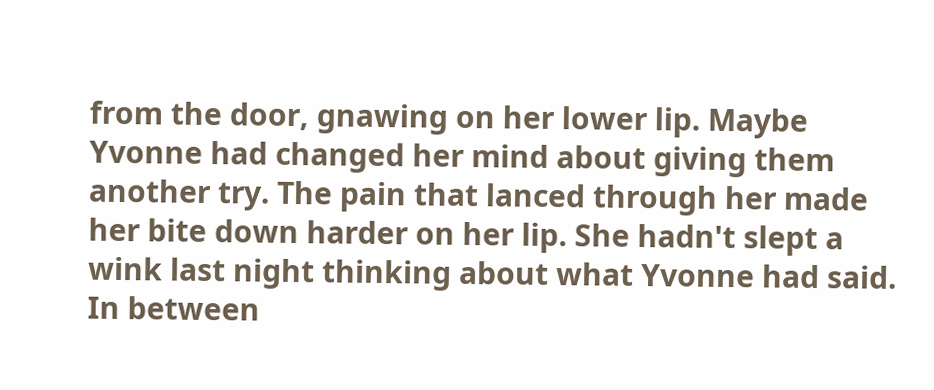from the door, gnawing on her lower lip. Maybe Yvonne had changed her mind about giving them another try. The pain that lanced through her made her bite down harder on her lip. She hadn't slept a wink last night thinking about what Yvonne had said. In between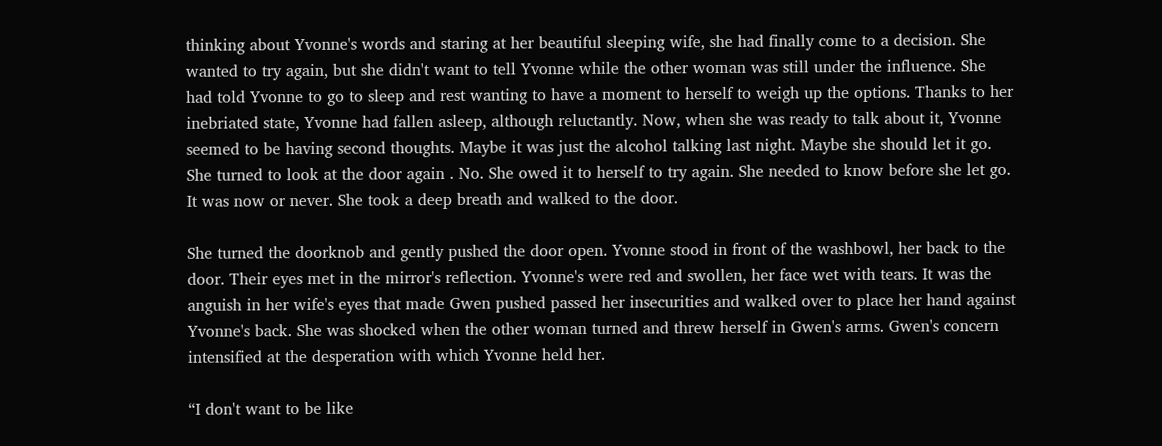thinking about Yvonne's words and staring at her beautiful sleeping wife, she had finally come to a decision. She wanted to try again, but she didn't want to tell Yvonne while the other woman was still under the influence. She had told Yvonne to go to sleep and rest wanting to have a moment to herself to weigh up the options. Thanks to her inebriated state, Yvonne had fallen asleep, although reluctantly. Now, when she was ready to talk about it, Yvonne seemed to be having second thoughts. Maybe it was just the alcohol talking last night. Maybe she should let it go. She turned to look at the door again . No. She owed it to herself to try again. She needed to know before she let go. It was now or never. She took a deep breath and walked to the door.

She turned the doorknob and gently pushed the door open. Yvonne stood in front of the washbowl, her back to the door. Their eyes met in the mirror's reflection. Yvonne's were red and swollen, her face wet with tears. It was the anguish in her wife's eyes that made Gwen pushed passed her insecurities and walked over to place her hand against Yvonne's back. She was shocked when the other woman turned and threw herself in Gwen's arms. Gwen's concern intensified at the desperation with which Yvonne held her.

“I don't want to be like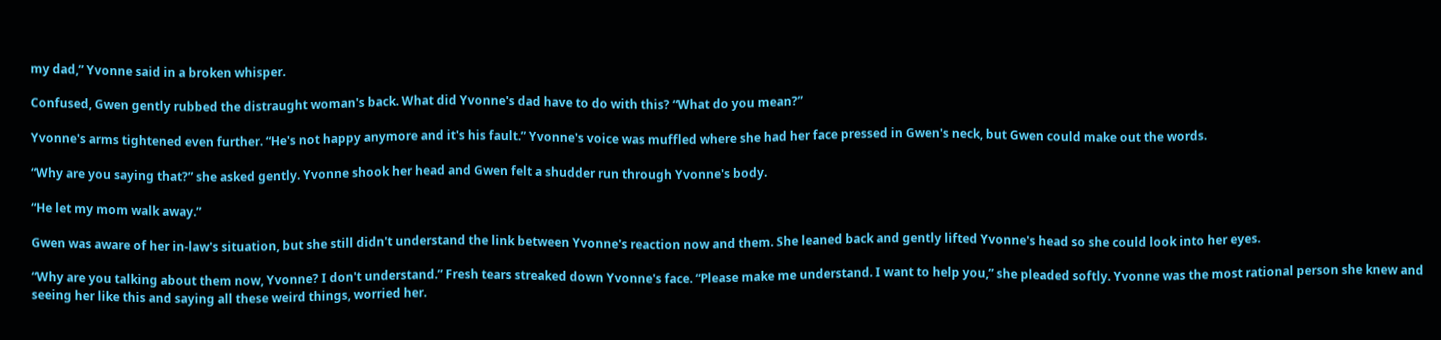my dad,” Yvonne said in a broken whisper.

Confused, Gwen gently rubbed the distraught woman's back. What did Yvonne's dad have to do with this? “What do you mean?”

Yvonne's arms tightened even further. “He's not happy anymore and it's his fault.” Yvonne's voice was muffled where she had her face pressed in Gwen's neck, but Gwen could make out the words.

“Why are you saying that?” she asked gently. Yvonne shook her head and Gwen felt a shudder run through Yvonne's body.

“He let my mom walk away.”

Gwen was aware of her in-law's situation, but she still didn't understand the link between Yvonne's reaction now and them. She leaned back and gently lifted Yvonne's head so she could look into her eyes.

“Why are you talking about them now, Yvonne? I don't understand.” Fresh tears streaked down Yvonne's face. “Please make me understand. I want to help you,” she pleaded softly. Yvonne was the most rational person she knew and seeing her like this and saying all these weird things, worried her.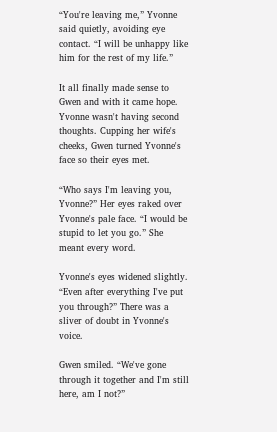“You're leaving me,” Yvonne said quietly, avoiding eye contact. “I will be unhappy like him for the rest of my life.”

It all finally made sense to Gwen and with it came hope. Yvonne wasn't having second thoughts. Cupping her wife's cheeks, Gwen turned Yvonne's face so their eyes met.

“Who says I'm leaving you, Yvonne?” Her eyes raked over Yvonne's pale face. “I would be stupid to let you go.” She meant every word.

Yvonne's eyes widened slightly. “Even after everything I've put you through?” There was a sliver of doubt in Yvonne's voice.

Gwen smiled. “We've gone through it together and I'm still here, am I not?”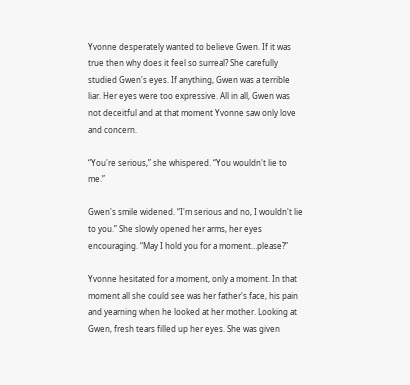Yvonne desperately wanted to believe Gwen. If it was true then why does it feel so surreal? She carefully studied Gwen's eyes. If anything, Gwen was a terrible liar. Her eyes were too expressive. All in all, Gwen was not deceitful and at that moment Yvonne saw only love and concern.

“You're serious,” she whispered. “You wouldn't lie to me.”

Gwen's smile widened. “I'm serious and no, I wouldn't lie to you.” She slowly opened her arms, her eyes encouraging. “May I hold you for a moment…please?”

Yvonne hesitated for a moment, only a moment. In that moment all she could see was her father's face, his pain and yearning when he looked at her mother. Looking at Gwen, fresh tears filled up her eyes. She was given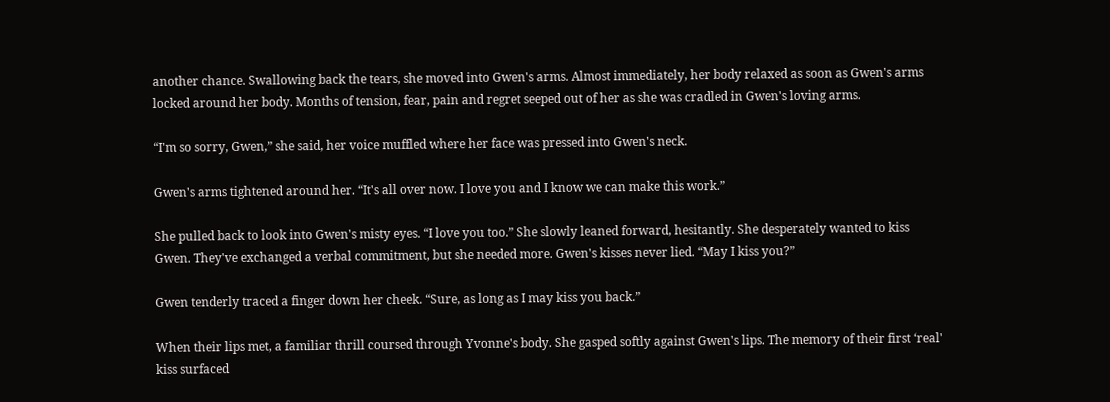another chance. Swallowing back the tears, she moved into Gwen's arms. Almost immediately, her body relaxed as soon as Gwen's arms locked around her body. Months of tension, fear, pain and regret seeped out of her as she was cradled in Gwen's loving arms.

“I'm so sorry, Gwen,” she said, her voice muffled where her face was pressed into Gwen's neck.

Gwen's arms tightened around her. “It's all over now. I love you and I know we can make this work.”

She pulled back to look into Gwen's misty eyes. “I love you too.” She slowly leaned forward, hesitantly. She desperately wanted to kiss Gwen. They've exchanged a verbal commitment, but she needed more. Gwen's kisses never lied. “May I kiss you?”

Gwen tenderly traced a finger down her cheek. “Sure, as long as I may kiss you back.”

When their lips met, a familiar thrill coursed through Yvonne's body. She gasped softly against Gwen's lips. The memory of their first ‘real' kiss surfaced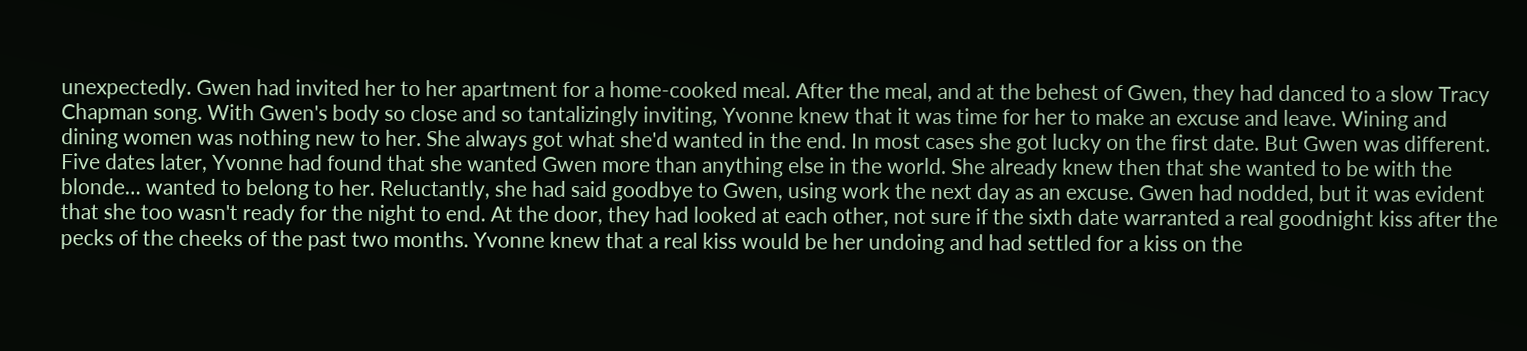unexpectedly. Gwen had invited her to her apartment for a home-cooked meal. After the meal, and at the behest of Gwen, they had danced to a slow Tracy Chapman song. With Gwen's body so close and so tantalizingly inviting, Yvonne knew that it was time for her to make an excuse and leave. Wining and dining women was nothing new to her. She always got what she'd wanted in the end. In most cases she got lucky on the first date. But Gwen was different. Five dates later, Yvonne had found that she wanted Gwen more than anything else in the world. She already knew then that she wanted to be with the blonde… wanted to belong to her. Reluctantly, she had said goodbye to Gwen, using work the next day as an excuse. Gwen had nodded, but it was evident that she too wasn't ready for the night to end. At the door, they had looked at each other, not sure if the sixth date warranted a real goodnight kiss after the pecks of the cheeks of the past two months. Yvonne knew that a real kiss would be her undoing and had settled for a kiss on the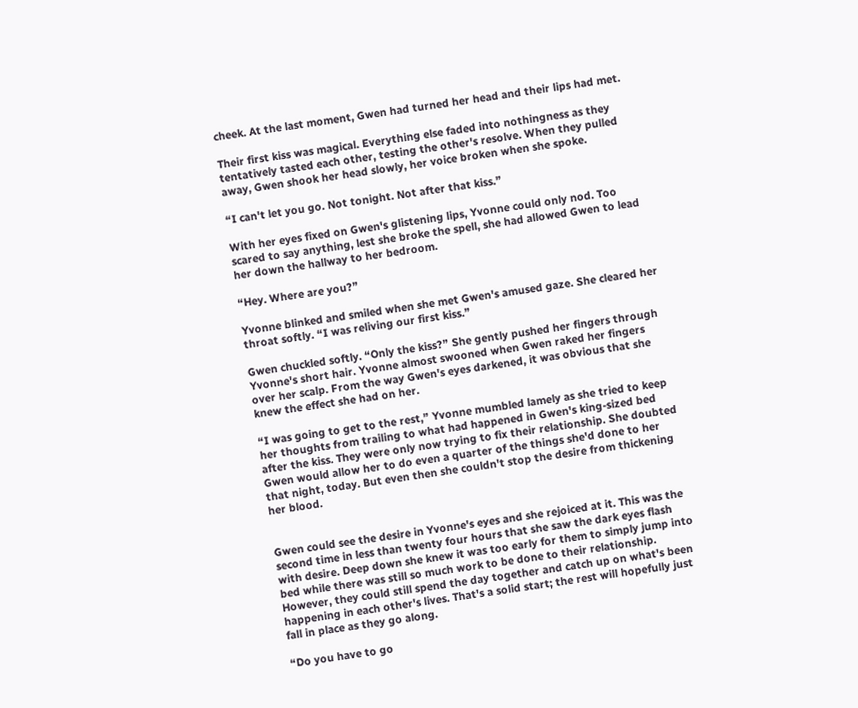cheek. At the last moment, Gwen had turned her head and their lips had met.

Their first kiss was magical. Everything else faded into nothingness as they tentatively tasted each other, testing the other's resolve. When they pulled away, Gwen shook her head slowly, her voice broken when she spoke.

“I can't let you go. Not tonight. Not after that kiss.”

With her eyes fixed on Gwen's glistening lips, Yvonne could only nod. Too scared to say anything, lest she broke the spell, she had allowed Gwen to lead her down the hallway to her bedroom.

“Hey. Where are you?”

Yvonne blinked and smiled when she met Gwen's amused gaze. She cleared her throat softly. “I was reliving our first kiss.”

Gwen chuckled softly. “Only the kiss?” She gently pushed her fingers through Yvonne's short hair. Yvonne almost swooned when Gwen raked her fingers over her scalp. From the way Gwen's eyes darkened, it was obvious that she knew the effect she had on her.

“I was going to get to the rest,” Yvonne mumbled lamely as she tried to keep her thoughts from trailing to what had happened in Gwen's king-sized bed after the kiss. They were only now trying to fix their relationship. She doubted Gwen would allow her to do even a quarter of the things she'd done to her that night, today. But even then she couldn't stop the desire from thickening her blood.


Gwen could see the desire in Yvonne's eyes and she rejoiced at it. This was the second time in less than twenty four hours that she saw the dark eyes flash with desire. Deep down she knew it was too early for them to simply jump into bed while there was still so much work to be done to their relationship. However, they could still spend the day together and catch up on what's been happening in each other's lives. That's a solid start; the rest will hopefully just fall in place as they go along.

“Do you have to go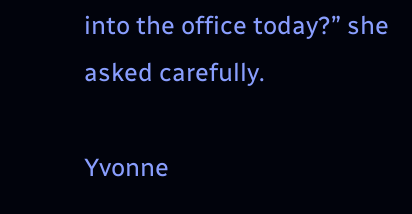into the office today?” she asked carefully.

Yvonne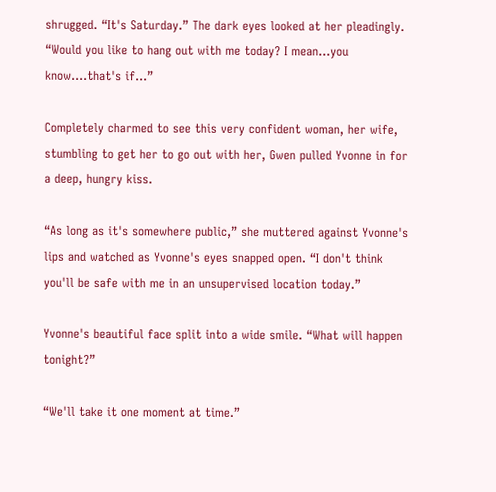shrugged. “It's Saturday.” The dark eyes looked at her pleadingly. “Would you like to hang out with me today? I mean…you know….that's if…”

Completely charmed to see this very confident woman, her wife, stumbling to get her to go out with her, Gwen pulled Yvonne in for a deep, hungry kiss.

“As long as it's somewhere public,” she muttered against Yvonne's lips and watched as Yvonne's eyes snapped open. “I don't think you'll be safe with me in an unsupervised location today.”

Yvonne's beautiful face split into a wide smile. “What will happen tonight?”

“We'll take it one moment at time.”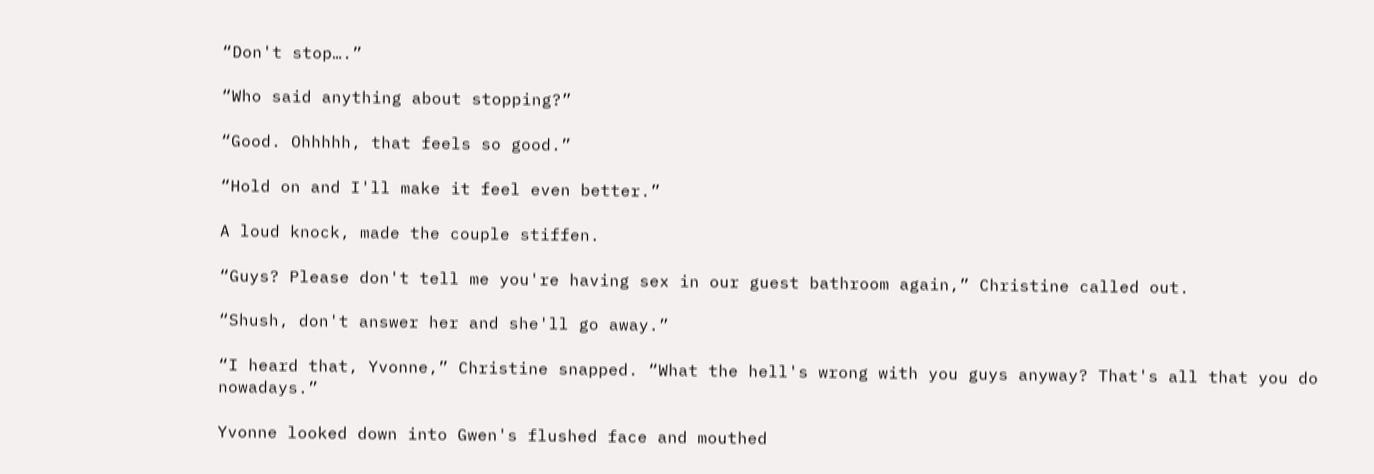“Don't stop….”

“Who said anything about stopping?”

“Good. Ohhhhh, that feels so good.”

“Hold on and I'll make it feel even better.”

A loud knock, made the couple stiffen.

“Guys? Please don't tell me you're having sex in our guest bathroom again,” Christine called out.

“Shush, don't answer her and she'll go away.”

“I heard that, Yvonne,” Christine snapped. “What the hell's wrong with you guys anyway? That's all that you do nowadays.”

Yvonne looked down into Gwen's flushed face and mouthed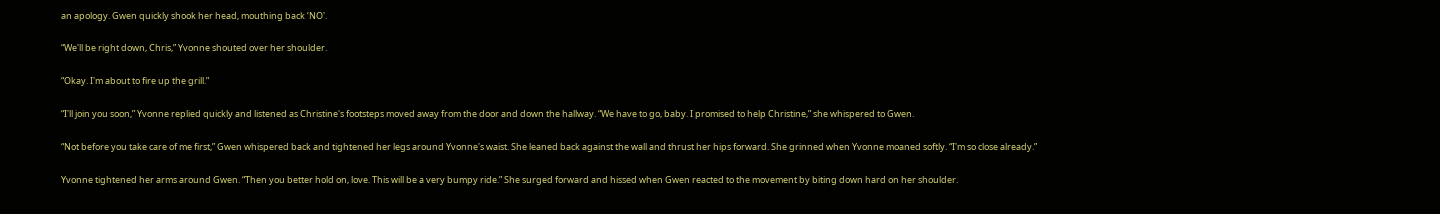an apology. Gwen quickly shook her head, mouthing back ‘NO'.

“We'll be right down, Chris,” Yvonne shouted over her shoulder.

“Okay. I'm about to fire up the grill.”

“I'll join you soon,” Yvonne replied quickly and listened as Christine's footsteps moved away from the door and down the hallway. “We have to go, baby. I promised to help Christine,” she whispered to Gwen.

“Not before you take care of me first,” Gwen whispered back and tightened her legs around Yvonne's waist. She leaned back against the wall and thrust her hips forward. She grinned when Yvonne moaned softly. “I'm so close already.”

Yvonne tightened her arms around Gwen. “Then you better hold on, love. This will be a very bumpy ride.” She surged forward and hissed when Gwen reacted to the movement by biting down hard on her shoulder.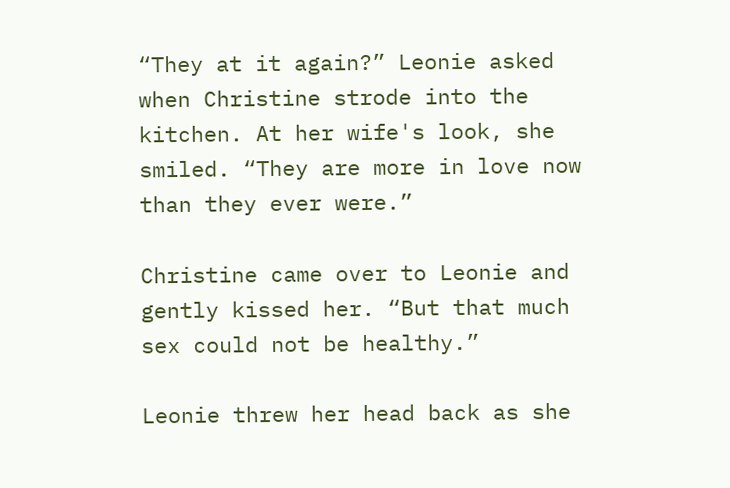“They at it again?” Leonie asked when Christine strode into the kitchen. At her wife's look, she smiled. “They are more in love now than they ever were.”

Christine came over to Leonie and gently kissed her. “But that much sex could not be healthy.”

Leonie threw her head back as she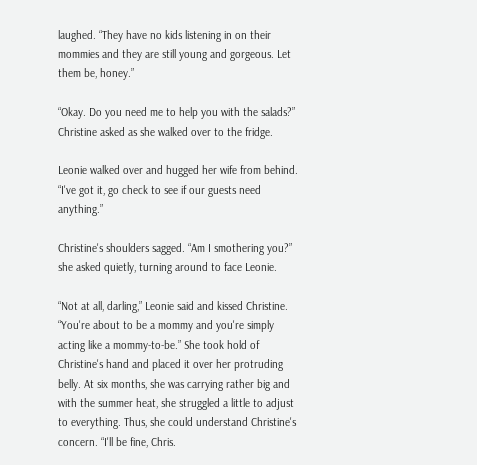laughed. “They have no kids listening in on their mommies and they are still young and gorgeous. Let them be, honey.”

“Okay. Do you need me to help you with the salads?” Christine asked as she walked over to the fridge.

Leonie walked over and hugged her wife from behind. “I've got it, go check to see if our guests need anything.”

Christine's shoulders sagged. “Am I smothering you?” she asked quietly, turning around to face Leonie.

“Not at all, darling,” Leonie said and kissed Christine. “You're about to be a mommy and you're simply acting like a mommy-to-be.” She took hold of Christine's hand and placed it over her protruding belly. At six months, she was carrying rather big and with the summer heat, she struggled a little to adjust to everything. Thus, she could understand Christine's concern. “I'll be fine, Chris.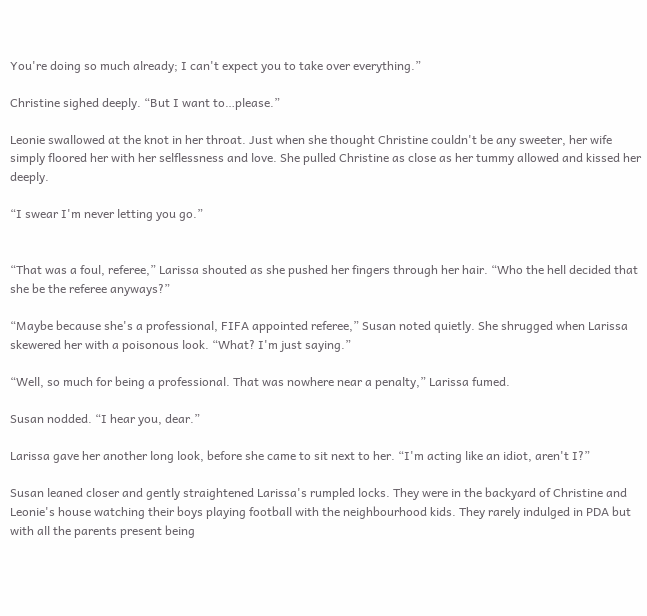You're doing so much already; I can't expect you to take over everything.”

Christine sighed deeply. “But I want to…please.”

Leonie swallowed at the knot in her throat. Just when she thought Christine couldn't be any sweeter, her wife simply floored her with her selflessness and love. She pulled Christine as close as her tummy allowed and kissed her deeply.

“I swear I'm never letting you go.”


“That was a foul, referee,” Larissa shouted as she pushed her fingers through her hair. “Who the hell decided that she be the referee anyways?”

“Maybe because she's a professional, FIFA appointed referee,” Susan noted quietly. She shrugged when Larissa skewered her with a poisonous look. “What? I'm just saying.”

“Well, so much for being a professional. That was nowhere near a penalty,” Larissa fumed.

Susan nodded. “I hear you, dear.”

Larissa gave her another long look, before she came to sit next to her. “I'm acting like an idiot, aren't I?”

Susan leaned closer and gently straightened Larissa's rumpled locks. They were in the backyard of Christine and Leonie's house watching their boys playing football with the neighbourhood kids. They rarely indulged in PDA but with all the parents present being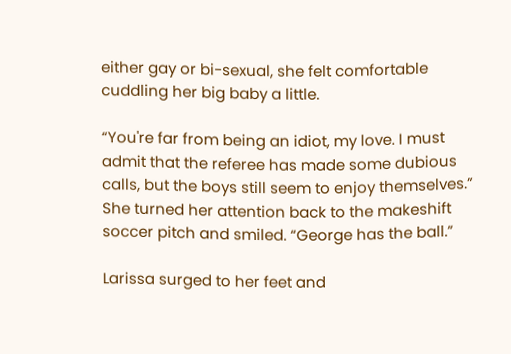either gay or bi-sexual, she felt comfortable cuddling her big baby a little.

“You're far from being an idiot, my love. I must admit that the referee has made some dubious calls, but the boys still seem to enjoy themselves.” She turned her attention back to the makeshift soccer pitch and smiled. “George has the ball.”

Larissa surged to her feet and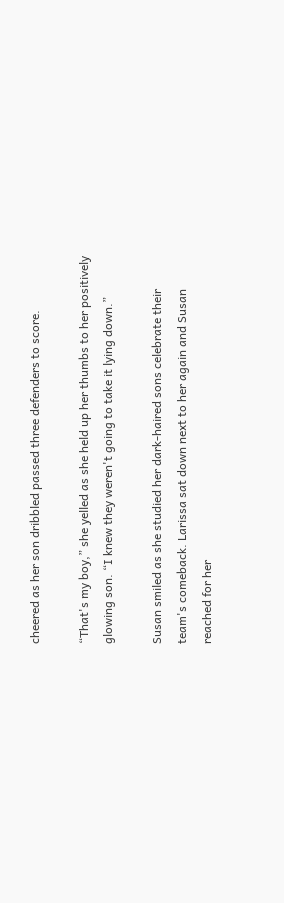cheered as her son dribbled passed three defenders to score.

“That's my boy,” she yelled as she held up her thumbs to her positively glowing son. “I knew they weren't going to take it lying down.”

Susan smiled as she studied her dark-haired sons celebrate their team's comeback. Larissa sat down next to her again and Susan reached for her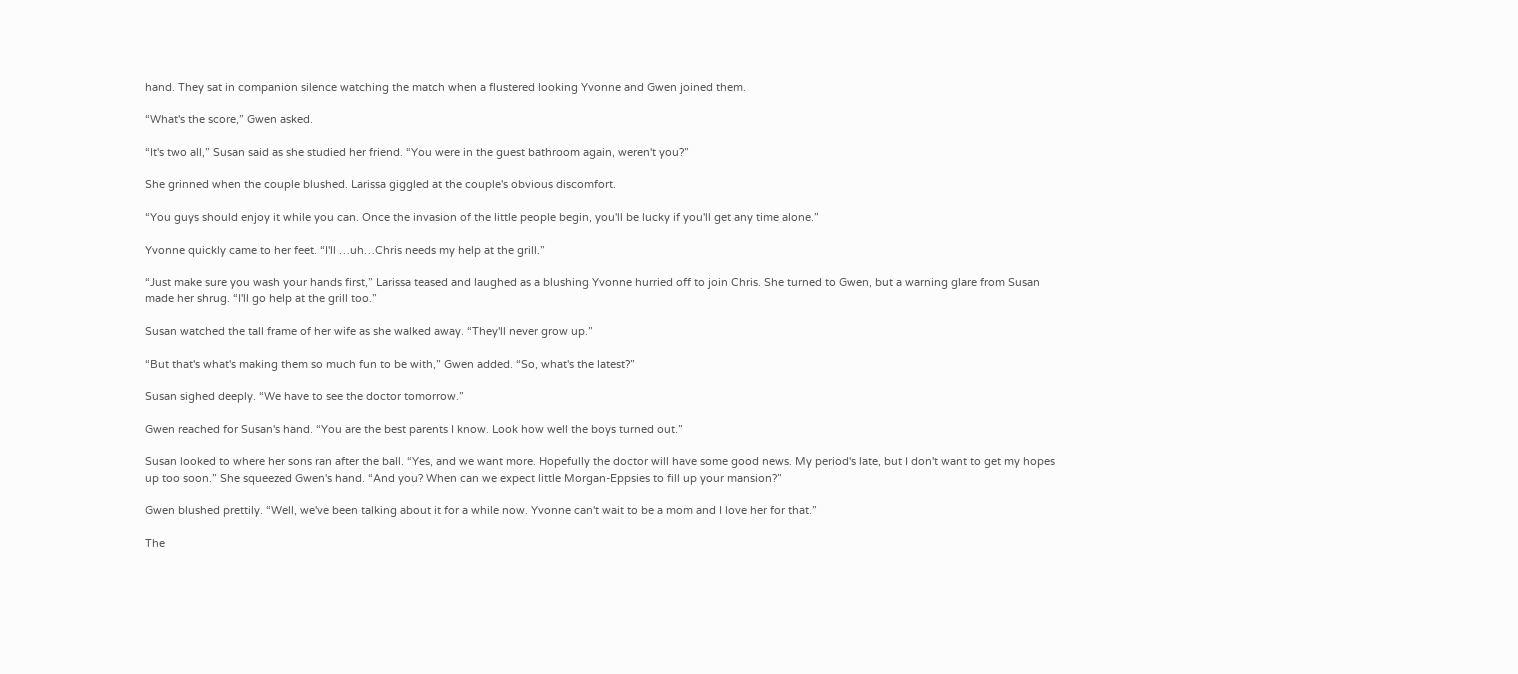hand. They sat in companion silence watching the match when a flustered looking Yvonne and Gwen joined them.

“What's the score,” Gwen asked.

“It's two all,” Susan said as she studied her friend. “You were in the guest bathroom again, weren't you?”

She grinned when the couple blushed. Larissa giggled at the couple's obvious discomfort.

“You guys should enjoy it while you can. Once the invasion of the little people begin, you'll be lucky if you'll get any time alone.”

Yvonne quickly came to her feet. “I'll …uh…Chris needs my help at the grill.”

“Just make sure you wash your hands first,” Larissa teased and laughed as a blushing Yvonne hurried off to join Chris. She turned to Gwen, but a warning glare from Susan made her shrug. “I'll go help at the grill too.”

Susan watched the tall frame of her wife as she walked away. “They'll never grow up.”

“But that's what's making them so much fun to be with,” Gwen added. “So, what's the latest?”

Susan sighed deeply. “We have to see the doctor tomorrow.”

Gwen reached for Susan's hand. “You are the best parents I know. Look how well the boys turned out.”

Susan looked to where her sons ran after the ball. “Yes, and we want more. Hopefully the doctor will have some good news. My period's late, but I don't want to get my hopes up too soon.” She squeezed Gwen's hand. “And you? When can we expect little Morgan-Eppsies to fill up your mansion?”

Gwen blushed prettily. “Well, we've been talking about it for a while now. Yvonne can't wait to be a mom and I love her for that.”

The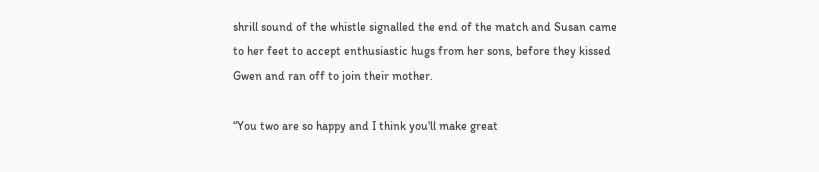shrill sound of the whistle signalled the end of the match and Susan came to her feet to accept enthusiastic hugs from her sons, before they kissed Gwen and ran off to join their mother.

“You two are so happy and I think you'll make great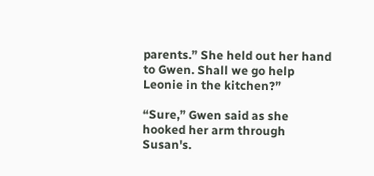parents.” She held out her hand to Gwen. Shall we go help Leonie in the kitchen?”

“Sure,” Gwen said as she hooked her arm through Susan's.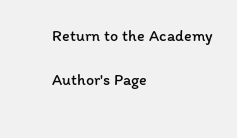Return to the Academy

Author's Page